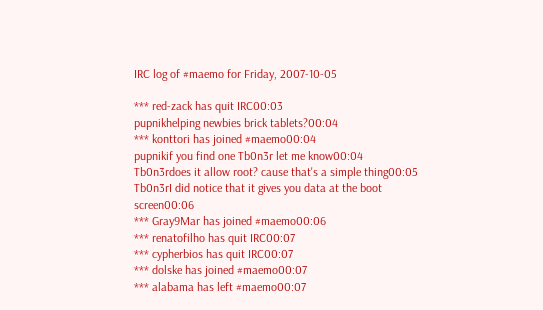IRC log of #maemo for Friday, 2007-10-05

*** red-zack has quit IRC00:03
pupnikhelping newbies brick tablets?00:04
*** konttori has joined #maemo00:04
pupnikif you find one Tb0n3r let me know00:04
Tb0n3rdoes it allow root? cause that's a simple thing00:05
Tb0n3rI did notice that it gives you data at the boot screen00:06
*** Gray9Mar has joined #maemo00:06
*** renatofilho has quit IRC00:07
*** cypherbios has quit IRC00:07
*** dolske has joined #maemo00:07
*** alabama has left #maemo00:07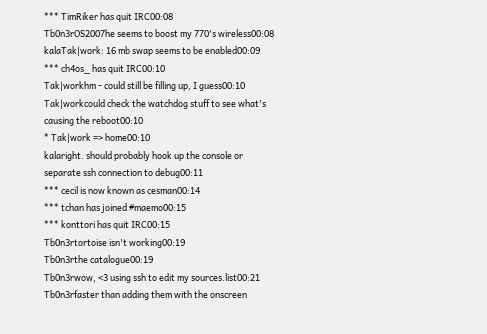*** TimRiker has quit IRC00:08
Tb0n3rOS2007he seems to boost my 770's wireless00:08
kalaTak|work: 16 mb swap seems to be enabled00:09
*** ch4os_ has quit IRC00:10
Tak|workhm - could still be filling up, I guess00:10
Tak|workcould check the watchdog stuff to see what's causing the reboot00:10
* Tak|work => home00:10
kalaright. should probably hook up the console or separate ssh connection to debug00:11
*** cecil is now known as cesman00:14
*** tchan has joined #maemo00:15
*** konttori has quit IRC00:15
Tb0n3rtortoise isn't working00:19
Tb0n3rthe catalogue00:19
Tb0n3rwow, <3 using ssh to edit my sources.list00:21
Tb0n3rfaster than adding them with the onscreen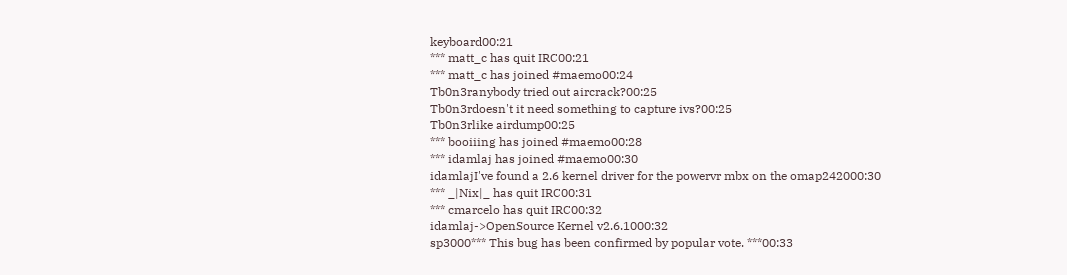keyboard00:21
*** matt_c has quit IRC00:21
*** matt_c has joined #maemo00:24
Tb0n3ranybody tried out aircrack?00:25
Tb0n3rdoesn't it need something to capture ivs?00:25
Tb0n3rlike airdump00:25
*** booiiing has joined #maemo00:28
*** idamlaj has joined #maemo00:30
idamlajI've found a 2.6 kernel driver for the powervr mbx on the omap242000:30
*** _|Nix|_ has quit IRC00:31
*** cmarcelo has quit IRC00:32
idamlaj->OpenSource Kernel v2.6.1000:32
sp3000*** This bug has been confirmed by popular vote. ***00:33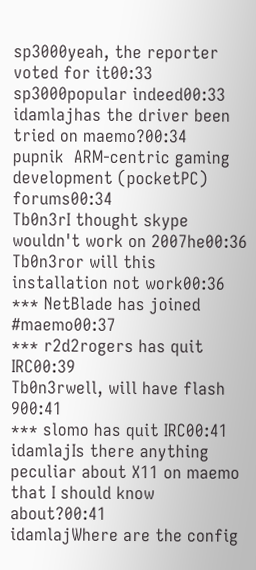sp3000yeah, the reporter voted for it00:33
sp3000popular indeed00:33
idamlajhas the driver been tried on maemo?00:34
pupnik  ARM-centric gaming development (pocketPC) forums00:34
Tb0n3rI thought skype wouldn't work on 2007he00:36
Tb0n3ror will this installation not work00:36
*** NetBlade has joined #maemo00:37
*** r2d2rogers has quit IRC00:39
Tb0n3rwell, will have flash 900:41
*** slomo has quit IRC00:41
idamlajIs there anything peculiar about X11 on maemo that I should know about?00:41
idamlajWhere are the config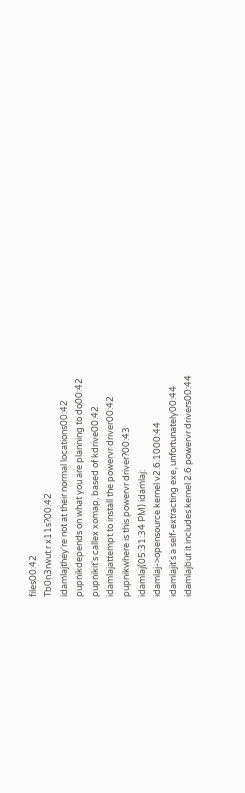files00:42
Tb0n3rwut r x11s?00:42
idamlajthey're not at their normal locations00:42
pupnikdepends on what you are planning to do00:42
pupnikit's callex xomap, based of kdrive00:42
idamlajattempt to install the powervr driver00:42
pupnikwhere is this powervr driver?00:43
idamlaj(05:31:34 PM) idamlaj:
idamlaj->opensource kernel v2.6.1000:44
idamlajit's a self-extracting exe, unfortunately00:44
idamlajbut it includes kernel 2.6 powervr drivers00:44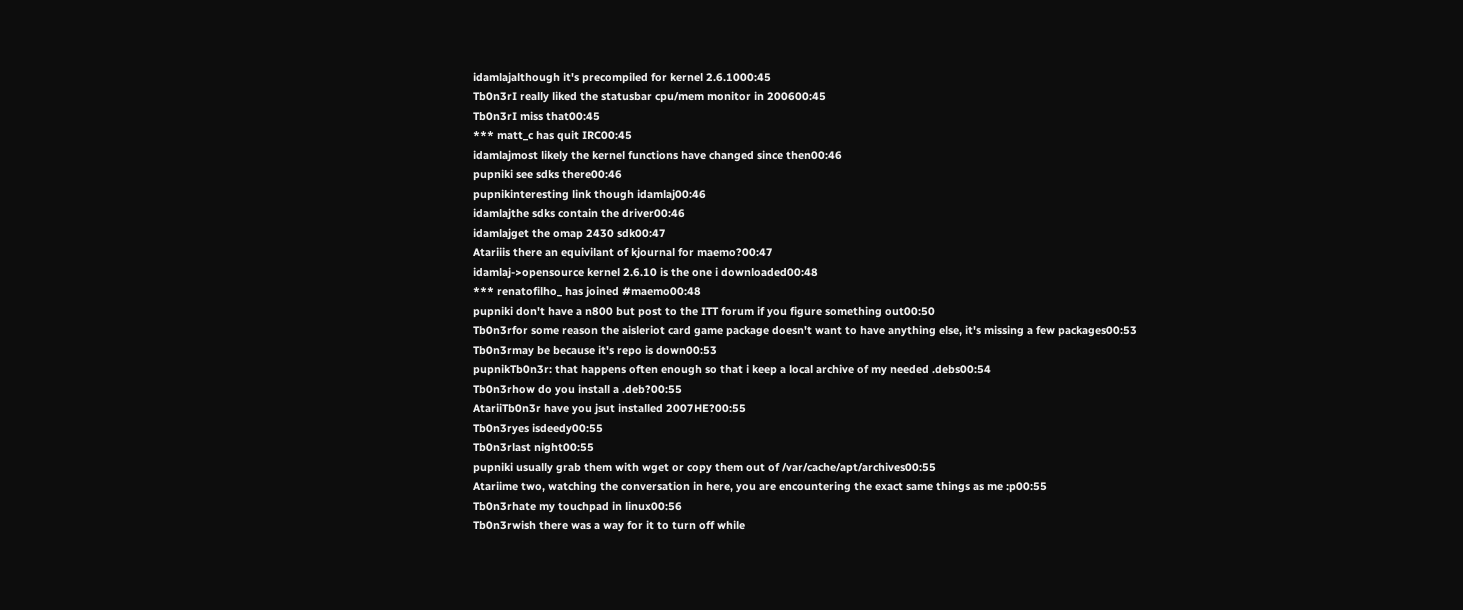idamlajalthough it's precompiled for kernel 2.6.1000:45
Tb0n3rI really liked the statusbar cpu/mem monitor in 200600:45
Tb0n3rI miss that00:45
*** matt_c has quit IRC00:45
idamlajmost likely the kernel functions have changed since then00:46
pupniki see sdks there00:46
pupnikinteresting link though idamlaj00:46
idamlajthe sdks contain the driver00:46
idamlajget the omap 2430 sdk00:47
Atariiis there an equivilant of kjournal for maemo?00:47
idamlaj->opensource kernel 2.6.10 is the one i downloaded00:48
*** renatofilho_ has joined #maemo00:48
pupniki don't have a n800 but post to the ITT forum if you figure something out00:50
Tb0n3rfor some reason the aisleriot card game package doesn't want to have anything else, it's missing a few packages00:53
Tb0n3rmay be because it's repo is down00:53
pupnikTb0n3r: that happens often enough so that i keep a local archive of my needed .debs00:54
Tb0n3rhow do you install a .deb?00:55
AtariiTb0n3r have you jsut installed 2007HE?00:55
Tb0n3ryes isdeedy00:55
Tb0n3rlast night00:55
pupniki usually grab them with wget or copy them out of /var/cache/apt/archives00:55
Atariime two, watching the conversation in here, you are encountering the exact same things as me :p00:55
Tb0n3rhate my touchpad in linux00:56
Tb0n3rwish there was a way for it to turn off while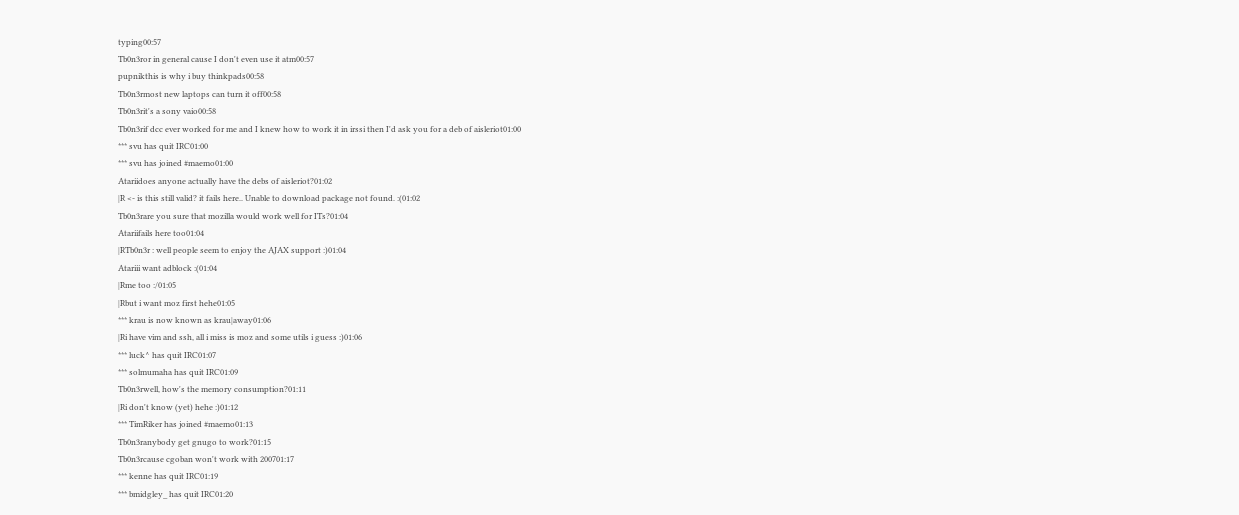typing00:57
Tb0n3ror in general cause I don't even use it atm00:57
pupnikthis is why i buy thinkpads00:58
Tb0n3rmost new laptops can turn it off00:58
Tb0n3rit's a sony vaio00:58
Tb0n3rif dcc ever worked for me and I knew how to work it in irssi then I'd ask you for a deb of aisleriot01:00
*** svu has quit IRC01:00
*** svu has joined #maemo01:00
Atariidoes anyone actually have the debs of aisleriot?01:02
|R <- is this still valid? it fails here.. Unable to download package not found. :(01:02
Tb0n3rare you sure that mozilla would work well for ITs?01:04
Atariifails here too01:04
|RTb0n3r : well people seem to enjoy the AJAX support :)01:04
Atariii want adblock :(01:04
|Rme too :/01:05
|Rbut i want moz first hehe01:05
*** krau is now known as krau|away01:06
|Ri have vim and ssh, all i miss is moz and some utils i guess :)01:06
*** luck^ has quit IRC01:07
*** solmumaha has quit IRC01:09
Tb0n3rwell, how's the memory consumption?01:11
|Ri don't know (yet) hehe :)01:12
*** TimRiker has joined #maemo01:13
Tb0n3ranybody get gnugo to work?01:15
Tb0n3rcause cgoban won't work with 200701:17
*** kenne has quit IRC01:19
*** bmidgley_ has quit IRC01:20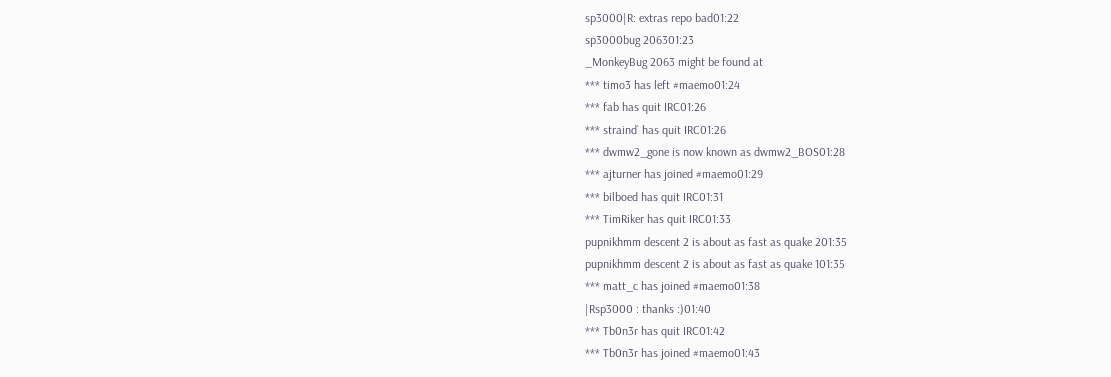sp3000|R: extras repo bad01:22
sp3000bug 206301:23
_MonkeyBug 2063 might be found at
*** timo3 has left #maemo01:24
*** fab has quit IRC01:26
*** straind` has quit IRC01:26
*** dwmw2_gone is now known as dwmw2_BOS01:28
*** ajturner has joined #maemo01:29
*** bilboed has quit IRC01:31
*** TimRiker has quit IRC01:33
pupnikhmm descent 2 is about as fast as quake 201:35
pupnikhmm descent 2 is about as fast as quake 101:35
*** matt_c has joined #maemo01:38
|Rsp3000 : thanks :)01:40
*** Tb0n3r has quit IRC01:42
*** Tb0n3r has joined #maemo01:43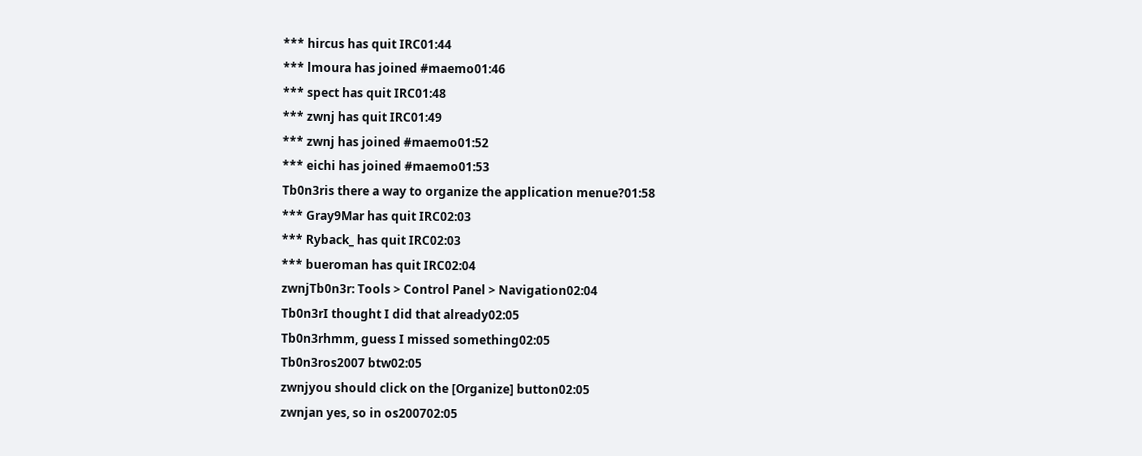*** hircus has quit IRC01:44
*** lmoura has joined #maemo01:46
*** spect has quit IRC01:48
*** zwnj has quit IRC01:49
*** zwnj has joined #maemo01:52
*** eichi has joined #maemo01:53
Tb0n3ris there a way to organize the application menue?01:58
*** Gray9Mar has quit IRC02:03
*** Ryback_ has quit IRC02:03
*** bueroman has quit IRC02:04
zwnjTb0n3r: Tools > Control Panel > Navigation02:04
Tb0n3rI thought I did that already02:05
Tb0n3rhmm, guess I missed something02:05
Tb0n3ros2007 btw02:05
zwnjyou should click on the [Organize] button02:05
zwnjan yes, so in os200702:05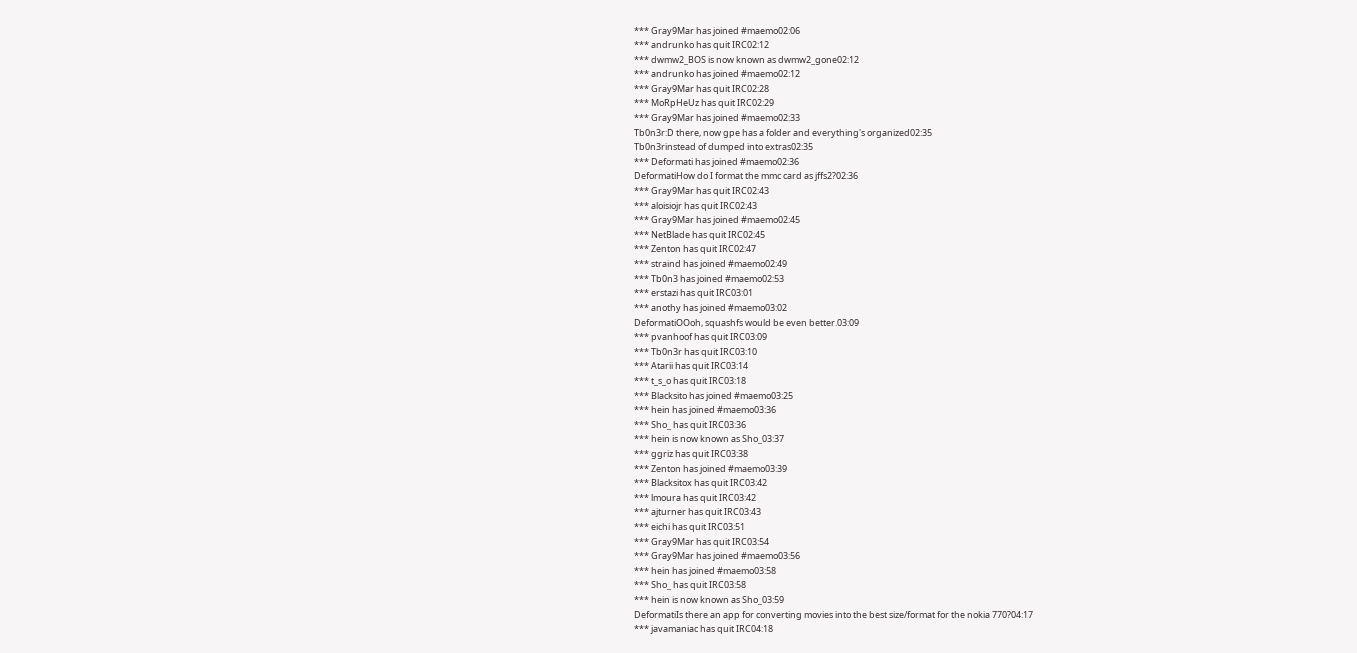*** Gray9Mar has joined #maemo02:06
*** andrunko has quit IRC02:12
*** dwmw2_BOS is now known as dwmw2_gone02:12
*** andrunko has joined #maemo02:12
*** Gray9Mar has quit IRC02:28
*** MoRpHeUz has quit IRC02:29
*** Gray9Mar has joined #maemo02:33
Tb0n3r:D there, now gpe has a folder and everything's organized02:35
Tb0n3rinstead of dumped into extras02:35
*** Deformati has joined #maemo02:36
DeformatiHow do I format the mmc card as jffs2?02:36
*** Gray9Mar has quit IRC02:43
*** aloisiojr has quit IRC02:43
*** Gray9Mar has joined #maemo02:45
*** NetBlade has quit IRC02:45
*** Zenton has quit IRC02:47
*** straind has joined #maemo02:49
*** Tb0n3 has joined #maemo02:53
*** erstazi has quit IRC03:01
*** anothy has joined #maemo03:02
DeformatiOOoh, squashfs would be even better.03:09
*** pvanhoof has quit IRC03:09
*** Tb0n3r has quit IRC03:10
*** Atarii has quit IRC03:14
*** t_s_o has quit IRC03:18
*** Blacksito has joined #maemo03:25
*** hein has joined #maemo03:36
*** Sho_ has quit IRC03:36
*** hein is now known as Sho_03:37
*** ggriz has quit IRC03:38
*** Zenton has joined #maemo03:39
*** Blacksitox has quit IRC03:42
*** lmoura has quit IRC03:42
*** ajturner has quit IRC03:43
*** eichi has quit IRC03:51
*** Gray9Mar has quit IRC03:54
*** Gray9Mar has joined #maemo03:56
*** hein has joined #maemo03:58
*** Sho_ has quit IRC03:58
*** hein is now known as Sho_03:59
DeformatiIs there an app for converting movies into the best size/format for the nokia 770?04:17
*** javamaniac has quit IRC04:18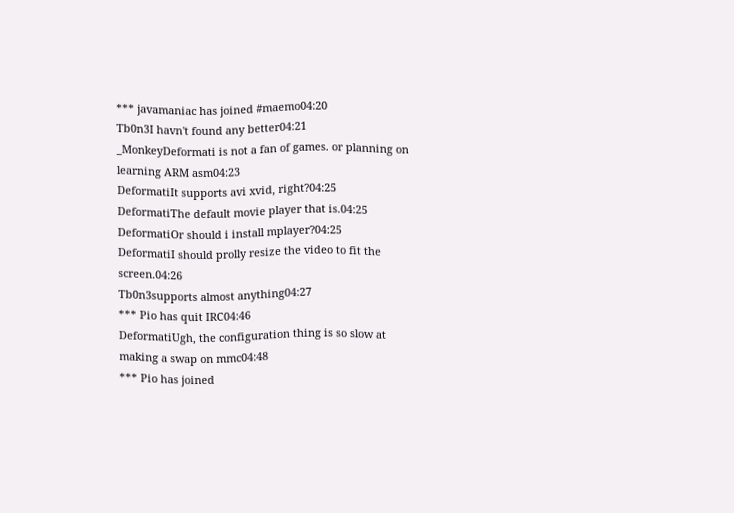*** javamaniac has joined #maemo04:20
Tb0n3I havn't found any better04:21
_MonkeyDeformati is not a fan of games. or planning on learning ARM asm04:23
DeformatiIt supports avi xvid, right?04:25
DeformatiThe default movie player that is.04:25
DeformatiOr should i install mplayer?04:25
DeformatiI should prolly resize the video to fit the screen.04:26
Tb0n3supports almost anything04:27
*** Pio has quit IRC04:46
DeformatiUgh, the configuration thing is so slow at making a swap on mmc04:48
*** Pio has joined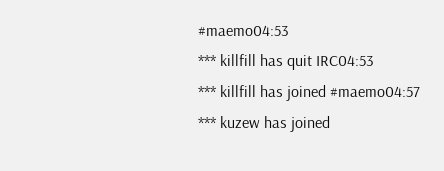#maemo04:53
*** killfill has quit IRC04:53
*** killfill has joined #maemo04:57
*** kuzew has joined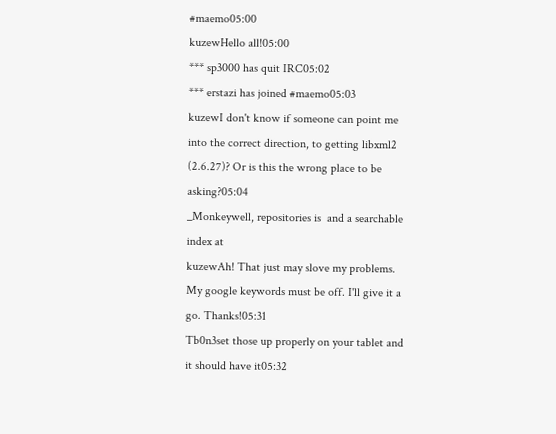#maemo05:00
kuzewHello all!05:00
*** sp3000 has quit IRC05:02
*** erstazi has joined #maemo05:03
kuzewI don't know if someone can point me into the correct direction, to getting libxml2 (2.6.27)? Or is this the wrong place to be asking?05:04
_Monkeywell, repositories is  and a searchable index at
kuzewAh! That just may slove my problems. My google keywords must be off. I'll give it a go. Thanks!05:31
Tb0n3set those up properly on your tablet and it should have it05:32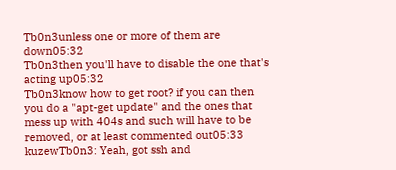Tb0n3unless one or more of them are down05:32
Tb0n3then you'll have to disable the one that's acting up05:32
Tb0n3know how to get root? if you can then you do a "apt-get update" and the ones that mess up with 404s and such will have to be removed, or at least commented out05:33
kuzewTb0n3: Yeah, got ssh and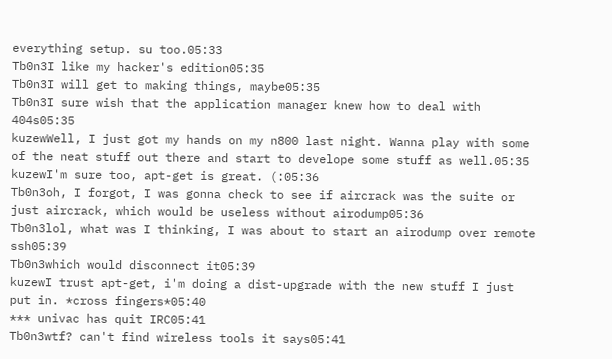everything setup. su too.05:33
Tb0n3I like my hacker's edition05:35
Tb0n3I will get to making things, maybe05:35
Tb0n3I sure wish that the application manager knew how to deal with 404s05:35
kuzewWell, I just got my hands on my n800 last night. Wanna play with some of the neat stuff out there and start to develope some stuff as well.05:35
kuzewI'm sure too, apt-get is great. (:05:36
Tb0n3oh, I forgot, I was gonna check to see if aircrack was the suite or just aircrack, which would be useless without airodump05:36
Tb0n3lol, what was I thinking, I was about to start an airodump over remote ssh05:39
Tb0n3which would disconnect it05:39
kuzewI trust apt-get, i'm doing a dist-upgrade with the new stuff I just put in. *cross fingers*05:40
*** univac has quit IRC05:41
Tb0n3wtf? can't find wireless tools it says05:41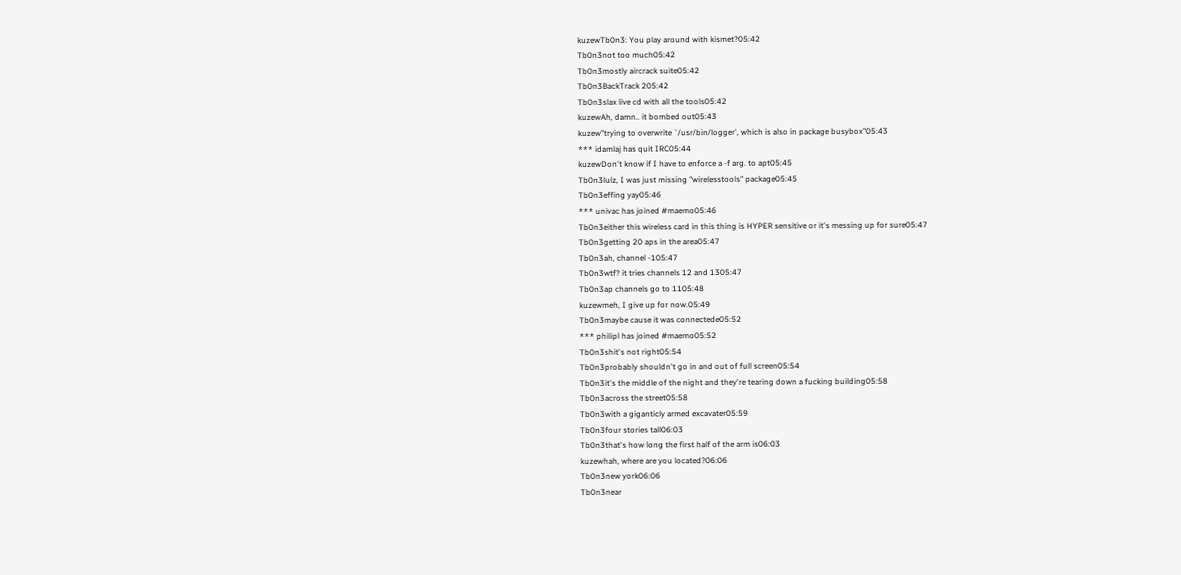kuzewTb0n3: You play around with kismet?05:42
Tb0n3not too much05:42
Tb0n3mostly aircrack suite05:42
Tb0n3BackTrack 205:42
Tb0n3slax live cd with all the tools05:42
kuzewAh, damn.. it bombed out05:43
kuzew"trying to overwrite `/usr/bin/logger', which is also in package busybox"05:43
*** idamlaj has quit IRC05:44
kuzewDon't know if I have to enforce a -f arg. to apt05:45
Tb0n3lulz, I was just missing "wirelesstools" package05:45
Tb0n3effing yay05:46
*** univac has joined #maemo05:46
Tb0n3either this wireless card in this thing is HYPER sensitive or it's messing up for sure05:47
Tb0n3getting 20 aps in the area05:47
Tb0n3ah, channel -105:47
Tb0n3wtf? it tries channels 12 and 1305:47
Tb0n3ap channels go to 1105:48
kuzewmeh, I give up for now.05:49
Tb0n3maybe cause it was connectede05:52
*** philipl has joined #maemo05:52
Tb0n3shit's not right05:54
Tb0n3probably shouldn't go in and out of full screen05:54
Tb0n3it's the middle of the night and they're tearing down a fucking building05:58
Tb0n3across the street05:58
Tb0n3with a giganticly armed excavater05:59
Tb0n3four stories tall06:03
Tb0n3that's how long the first half of the arm is06:03
kuzewhah, where are you located?06:06
Tb0n3new york06:06
Tb0n3near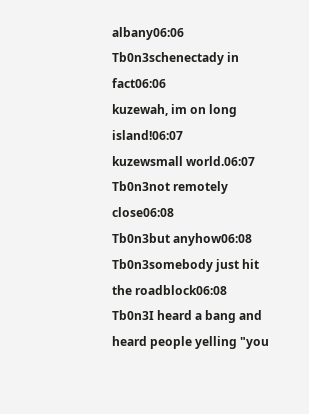albany06:06
Tb0n3schenectady in fact06:06
kuzewah, im on long island!06:07
kuzewsmall world.06:07
Tb0n3not remotely close06:08
Tb0n3but anyhow06:08
Tb0n3somebody just hit the roadblock06:08
Tb0n3I heard a bang and heard people yelling "you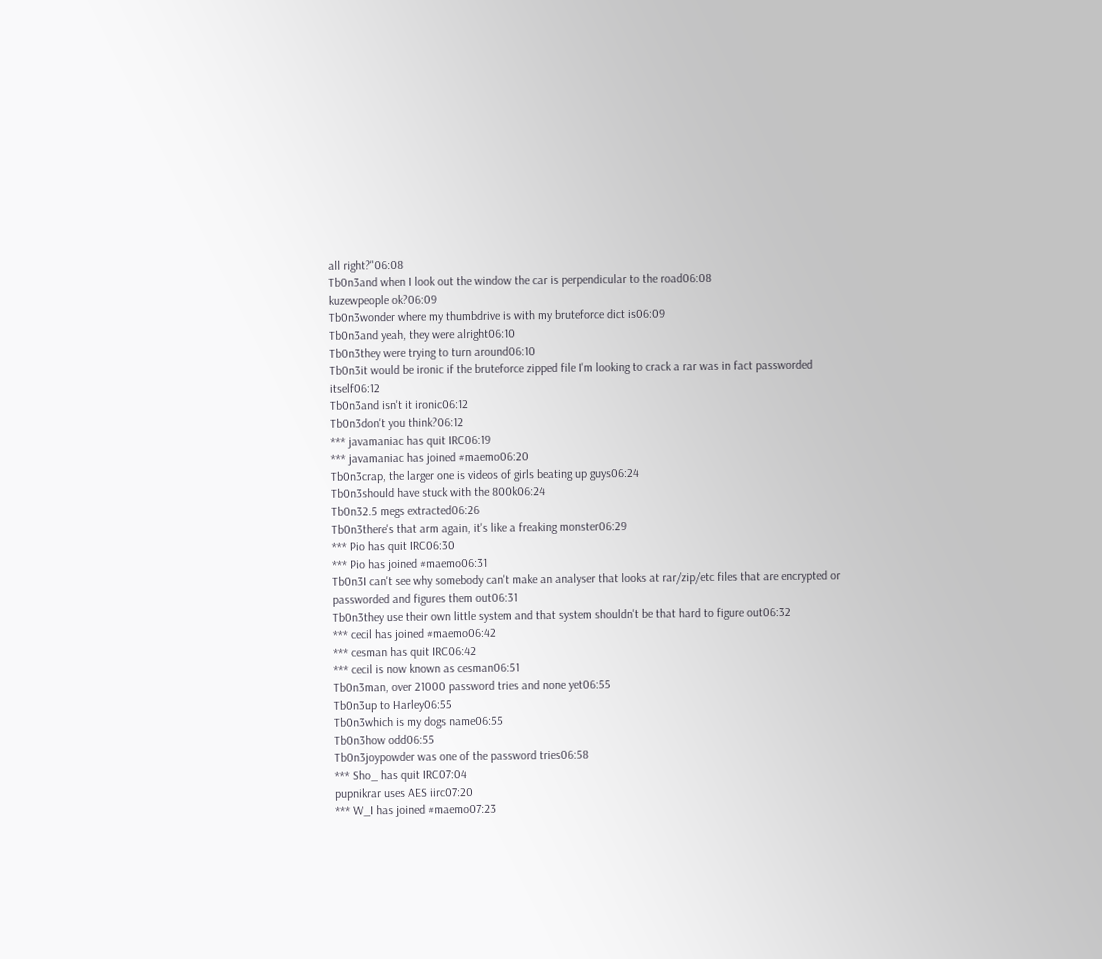all right?"06:08
Tb0n3and when I look out the window the car is perpendicular to the road06:08
kuzewpeople ok?06:09
Tb0n3wonder where my thumbdrive is with my bruteforce dict is06:09
Tb0n3and yeah, they were alright06:10
Tb0n3they were trying to turn around06:10
Tb0n3it would be ironic if the bruteforce zipped file I'm looking to crack a rar was in fact passworded itself06:12
Tb0n3and isn't it ironic06:12
Tb0n3don't you think?06:12
*** javamaniac has quit IRC06:19
*** javamaniac has joined #maemo06:20
Tb0n3crap, the larger one is videos of girls beating up guys06:24
Tb0n3should have stuck with the 800k06:24
Tb0n32.5 megs extracted06:26
Tb0n3there's that arm again, it's like a freaking monster06:29
*** Pio has quit IRC06:30
*** Pio has joined #maemo06:31
Tb0n3I can't see why somebody can't make an analyser that looks at rar/zip/etc files that are encrypted or passworded and figures them out06:31
Tb0n3they use their own little system and that system shouldn't be that hard to figure out06:32
*** cecil has joined #maemo06:42
*** cesman has quit IRC06:42
*** cecil is now known as cesman06:51
Tb0n3man, over 21000 password tries and none yet06:55
Tb0n3up to Harley06:55
Tb0n3which is my dogs name06:55
Tb0n3how odd06:55
Tb0n3joypowder was one of the password tries06:58
*** Sho_ has quit IRC07:04
pupnikrar uses AES iirc07:20
*** W_I has joined #maemo07:23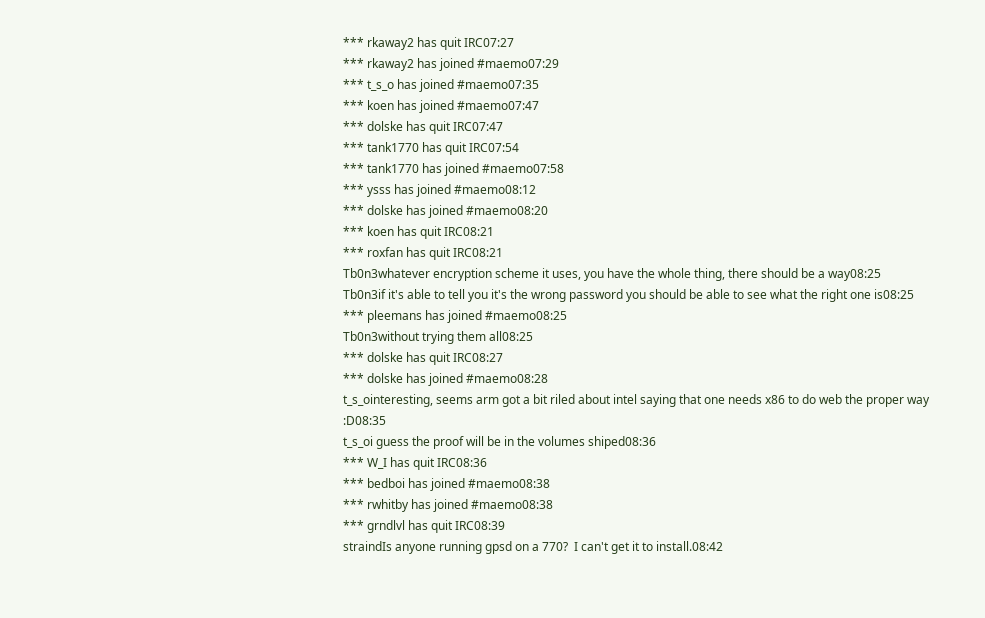*** rkaway2 has quit IRC07:27
*** rkaway2 has joined #maemo07:29
*** t_s_o has joined #maemo07:35
*** koen has joined #maemo07:47
*** dolske has quit IRC07:47
*** tank1770 has quit IRC07:54
*** tank1770 has joined #maemo07:58
*** ysss has joined #maemo08:12
*** dolske has joined #maemo08:20
*** koen has quit IRC08:21
*** roxfan has quit IRC08:21
Tb0n3whatever encryption scheme it uses, you have the whole thing, there should be a way08:25
Tb0n3if it's able to tell you it's the wrong password you should be able to see what the right one is08:25
*** pleemans has joined #maemo08:25
Tb0n3without trying them all08:25
*** dolske has quit IRC08:27
*** dolske has joined #maemo08:28
t_s_ointeresting, seems arm got a bit riled about intel saying that one needs x86 to do web the proper way :D08:35
t_s_oi guess the proof will be in the volumes shiped08:36
*** W_I has quit IRC08:36
*** bedboi has joined #maemo08:38
*** rwhitby has joined #maemo08:38
*** grndlvl has quit IRC08:39
straindIs anyone running gpsd on a 770?  I can't get it to install.08:42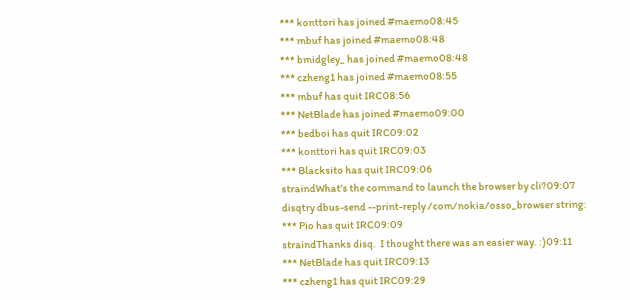*** konttori has joined #maemo08:45
*** mbuf has joined #maemo08:48
*** bmidgley_ has joined #maemo08:48
*** czheng1 has joined #maemo08:55
*** mbuf has quit IRC08:56
*** NetBlade has joined #maemo09:00
*** bedboi has quit IRC09:02
*** konttori has quit IRC09:03
*** Blacksito has quit IRC09:06
straindWhat's the command to launch the browser by cli?09:07
disqtry dbus-send --print-reply /com/nokia/osso_browser string:
*** Pio has quit IRC09:09
straindThanks disq.  I thought there was an easier way. :)09:11
*** NetBlade has quit IRC09:13
*** czheng1 has quit IRC09:29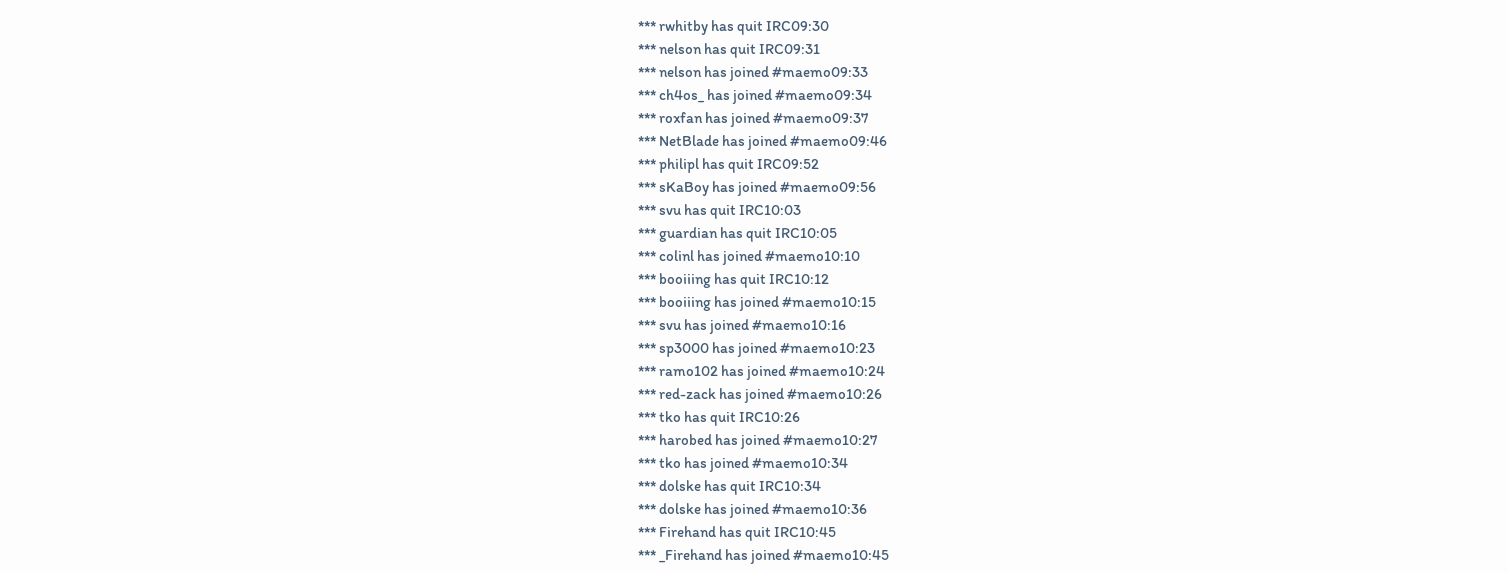*** rwhitby has quit IRC09:30
*** nelson has quit IRC09:31
*** nelson has joined #maemo09:33
*** ch4os_ has joined #maemo09:34
*** roxfan has joined #maemo09:37
*** NetBlade has joined #maemo09:46
*** philipl has quit IRC09:52
*** sKaBoy has joined #maemo09:56
*** svu has quit IRC10:03
*** guardian has quit IRC10:05
*** colinl has joined #maemo10:10
*** booiiing has quit IRC10:12
*** booiiing has joined #maemo10:15
*** svu has joined #maemo10:16
*** sp3000 has joined #maemo10:23
*** ramo102 has joined #maemo10:24
*** red-zack has joined #maemo10:26
*** tko has quit IRC10:26
*** harobed has joined #maemo10:27
*** tko has joined #maemo10:34
*** dolske has quit IRC10:34
*** dolske has joined #maemo10:36
*** Firehand has quit IRC10:45
*** _Firehand has joined #maemo10:45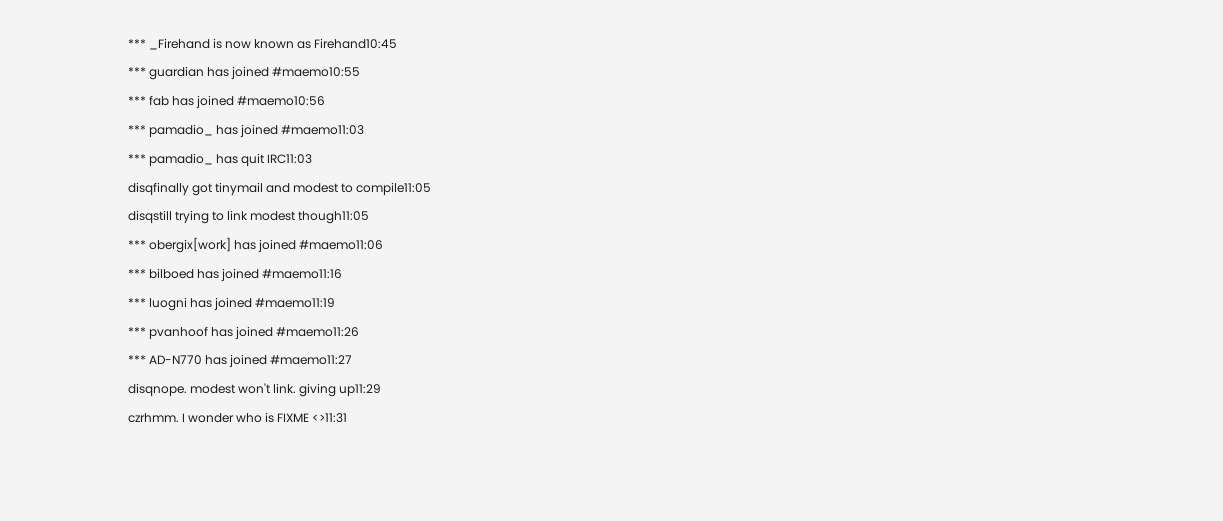*** _Firehand is now known as Firehand10:45
*** guardian has joined #maemo10:55
*** fab has joined #maemo10:56
*** pamadio_ has joined #maemo11:03
*** pamadio_ has quit IRC11:03
disqfinally got tinymail and modest to compile11:05
disqstill trying to link modest though11:05
*** obergix[work] has joined #maemo11:06
*** bilboed has joined #maemo11:16
*** luogni has joined #maemo11:19
*** pvanhoof has joined #maemo11:26
*** AD-N770 has joined #maemo11:27
disqnope. modest won't link. giving up11:29
czrhmm. I wonder who is FIXME <>11:31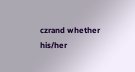czrand whether his/her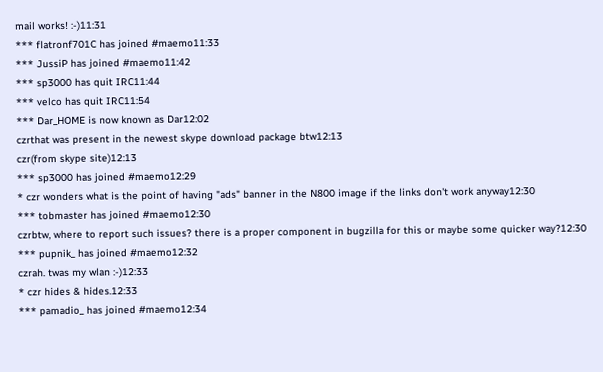mail works! :-)11:31
*** flatronf701C has joined #maemo11:33
*** JussiP has joined #maemo11:42
*** sp3000 has quit IRC11:44
*** velco has quit IRC11:54
*** Dar_HOME is now known as Dar12:02
czrthat was present in the newest skype download package btw12:13
czr(from skype site)12:13
*** sp3000 has joined #maemo12:29
* czr wonders what is the point of having "ads" banner in the N800 image if the links don't work anyway12:30
*** tobmaster has joined #maemo12:30
czrbtw, where to report such issues? there is a proper component in bugzilla for this or maybe some quicker way?12:30
*** pupnik_ has joined #maemo12:32
czrah. twas my wlan :-)12:33
* czr hides & hides.12:33
*** pamadio_ has joined #maemo12:34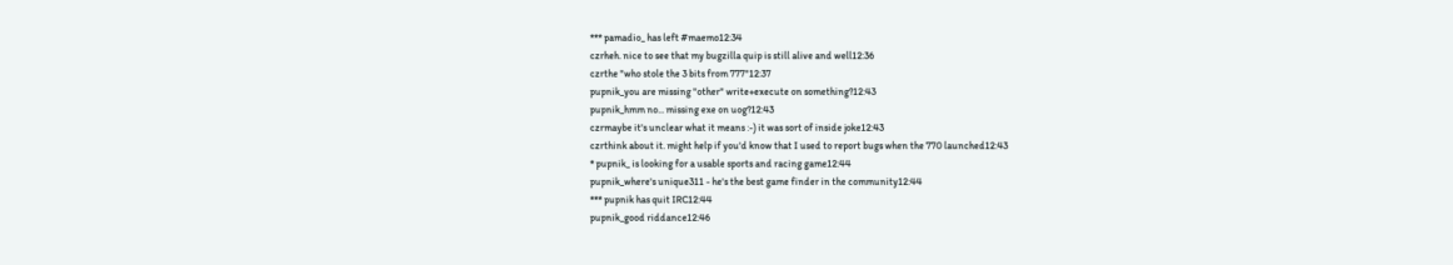*** pamadio_ has left #maemo12:34
czrheh. nice to see that my bugzilla quip is still alive and well12:36
czrthe "who stole the 3 bits from 777"12:37
pupnik_you are missing "other" write+execute on something?12:43
pupnik_hmm no... missing exe on uog?12:43
czrmaybe it's unclear what it means :-) it was sort of inside joke12:43
czrthink about it. might help if you'd know that I used to report bugs when the 770 launched12:43
* pupnik_ is looking for a usable sports and racing game12:44
pupnik_where's unique311 - he's the best game finder in the community12:44
*** pupnik has quit IRC12:44
pupnik_good riddance12:46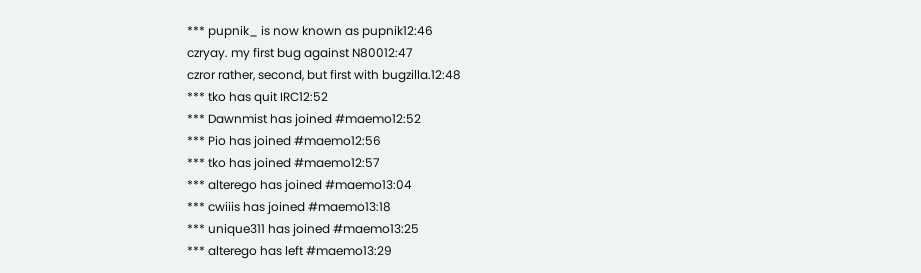*** pupnik_ is now known as pupnik12:46
czryay. my first bug against N80012:47
czror rather, second, but first with bugzilla.12:48
*** tko has quit IRC12:52
*** Dawnmist has joined #maemo12:52
*** Pio has joined #maemo12:56
*** tko has joined #maemo12:57
*** alterego has joined #maemo13:04
*** cwiiis has joined #maemo13:18
*** unique311 has joined #maemo13:25
*** alterego has left #maemo13:29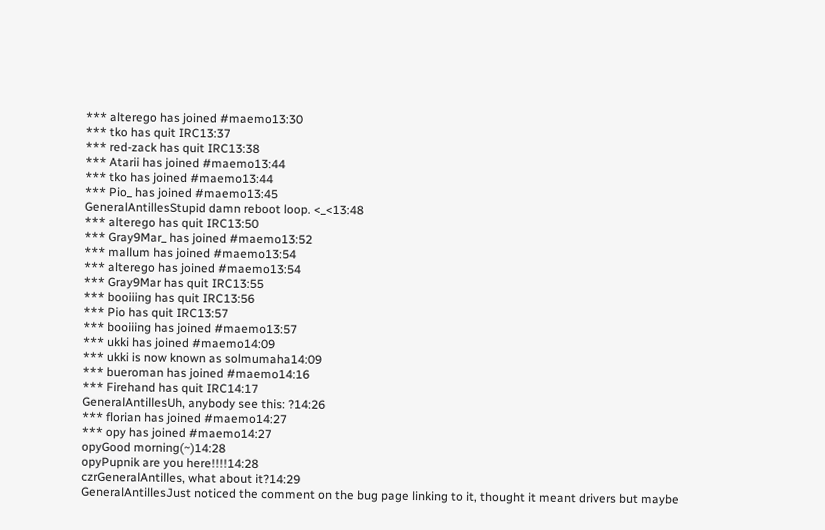*** alterego has joined #maemo13:30
*** tko has quit IRC13:37
*** red-zack has quit IRC13:38
*** Atarii has joined #maemo13:44
*** tko has joined #maemo13:44
*** Pio_ has joined #maemo13:45
GeneralAntillesStupid damn reboot loop. <_<13:48
*** alterego has quit IRC13:50
*** Gray9Mar_ has joined #maemo13:52
*** mallum has joined #maemo13:54
*** alterego has joined #maemo13:54
*** Gray9Mar has quit IRC13:55
*** booiiing has quit IRC13:56
*** Pio has quit IRC13:57
*** booiiing has joined #maemo13:57
*** ukki has joined #maemo14:09
*** ukki is now known as solmumaha14:09
*** bueroman has joined #maemo14:16
*** Firehand has quit IRC14:17
GeneralAntillesUh, anybody see this: ?14:26
*** florian has joined #maemo14:27
*** opy has joined #maemo14:27
opyGood morning(~)14:28
opyPupnik are you here!!!!14:28
czrGeneralAntilles, what about it?14:29
GeneralAntillesJust noticed the comment on the bug page linking to it, thought it meant drivers but maybe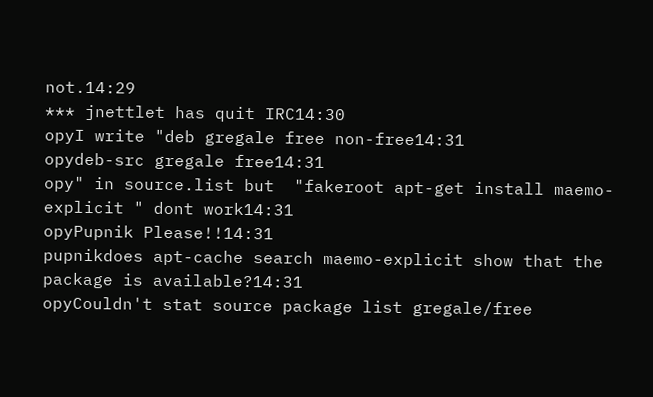not.14:29
*** jnettlet has quit IRC14:30
opyI write "deb gregale free non-free14:31
opydeb-src gregale free14:31
opy" in source.list but  "fakeroot apt-get install maemo-explicit " dont work14:31
opyPupnik Please!!14:31
pupnikdoes apt-cache search maemo-explicit show that the package is available?14:31
opyCouldn't stat source package list gregale/free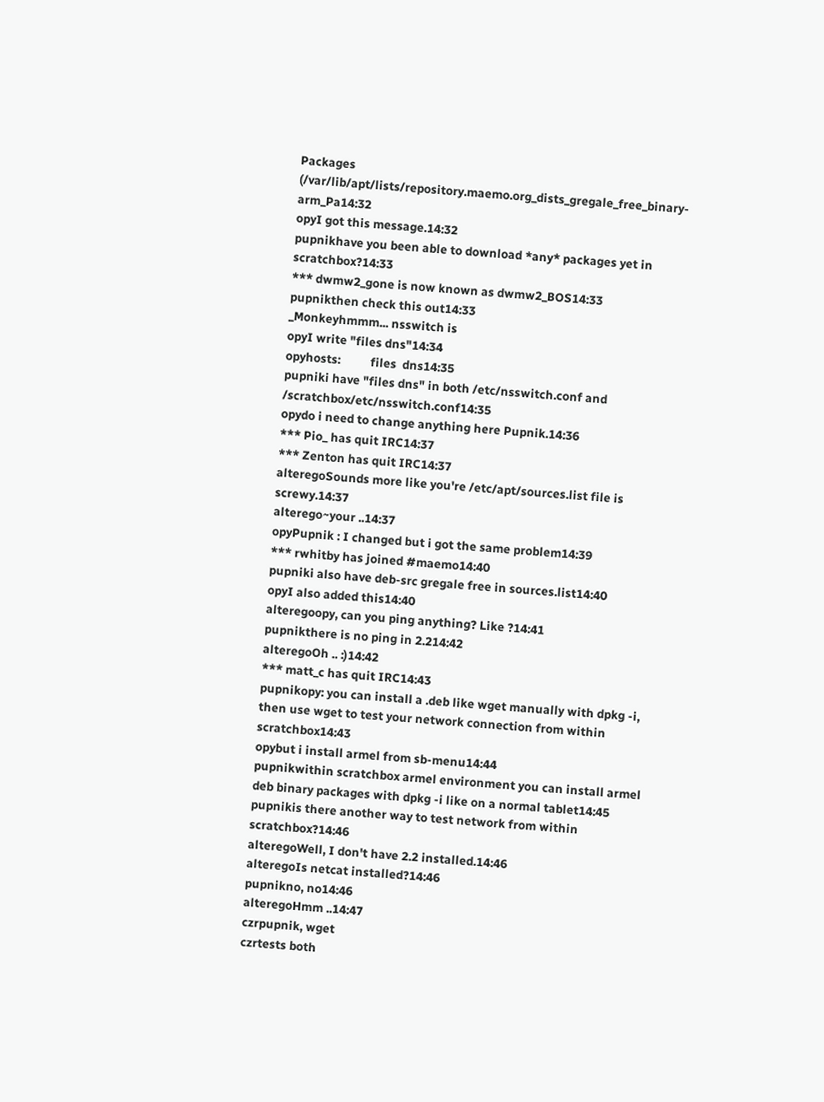Packages (/var/lib/apt/lists/repository.maemo.org_dists_gregale_free_binary-arm_Pa14:32
opyI got this message.14:32
pupnikhave you been able to download *any* packages yet in scratchbox?14:33
*** dwmw2_gone is now known as dwmw2_BOS14:33
pupnikthen check this out14:33
_Monkeyhmmm... nsswitch is
opyI write "files dns"14:34
opyhosts:          files  dns14:35
pupniki have "files dns" in both /etc/nsswitch.conf and /scratchbox/etc/nsswitch.conf14:35
opydo i need to change anything here Pupnik.14:36
*** Pio_ has quit IRC14:37
*** Zenton has quit IRC14:37
alteregoSounds more like you're /etc/apt/sources.list file is screwy.14:37
alterego~your ..14:37
opyPupnik : I changed but i got the same problem14:39
*** rwhitby has joined #maemo14:40
pupniki also have deb-src gregale free in sources.list14:40
opyI also added this14:40
alteregoopy, can you ping anything? Like ?14:41
pupnikthere is no ping in 2.214:42
alteregoOh .. :)14:42
*** matt_c has quit IRC14:43
pupnikopy: you can install a .deb like wget manually with dpkg -i, then use wget to test your network connection from within scratchbox14:43
opybut i install armel from sb-menu14:44
pupnikwithin scratchbox armel environment you can install armel deb binary packages with dpkg -i like on a normal tablet14:45
pupnikis there another way to test network from within scratchbox?14:46
alteregoWell, I don't have 2.2 installed.14:46
alteregoIs netcat installed?14:46
pupnikno, no14:46
alteregoHmm ..14:47
czrpupnik, wget
czrtests both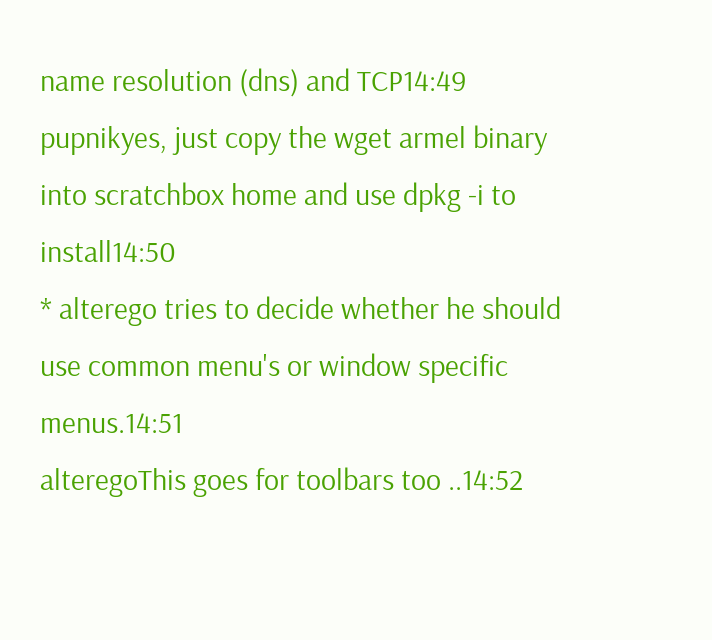name resolution (dns) and TCP14:49
pupnikyes, just copy the wget armel binary into scratchbox home and use dpkg -i to install14:50
* alterego tries to decide whether he should use common menu's or window specific menus.14:51
alteregoThis goes for toolbars too ..14:52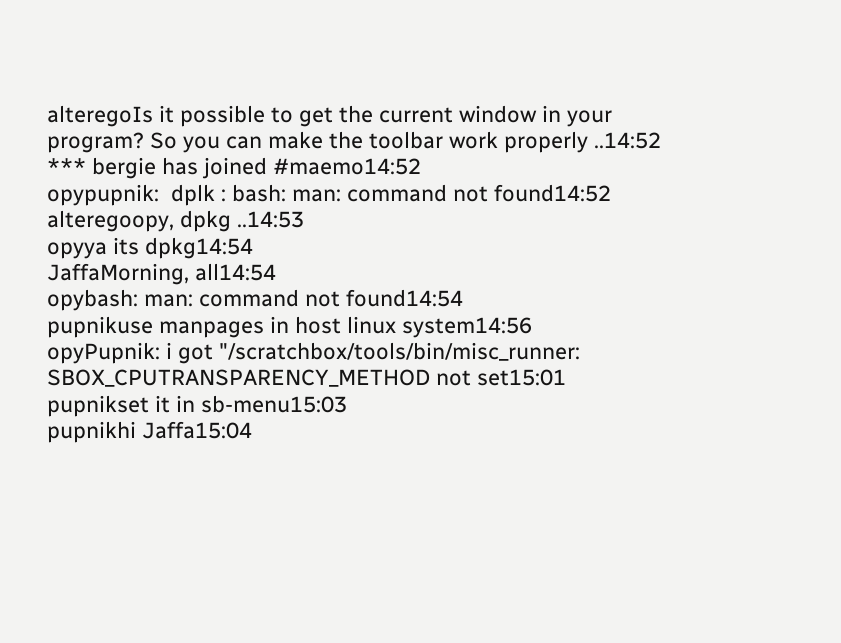alteregoIs it possible to get the current window in your program? So you can make the toolbar work properly ..14:52
*** bergie has joined #maemo14:52
opypupnik:  dplk : bash: man: command not found14:52
alteregoopy, dpkg ..14:53
opyya its dpkg14:54
JaffaMorning, all14:54
opybash: man: command not found14:54
pupnikuse manpages in host linux system14:56
opyPupnik: i got "/scratchbox/tools/bin/misc_runner: SBOX_CPUTRANSPARENCY_METHOD not set15:01
pupnikset it in sb-menu15:03
pupnikhi Jaffa15:04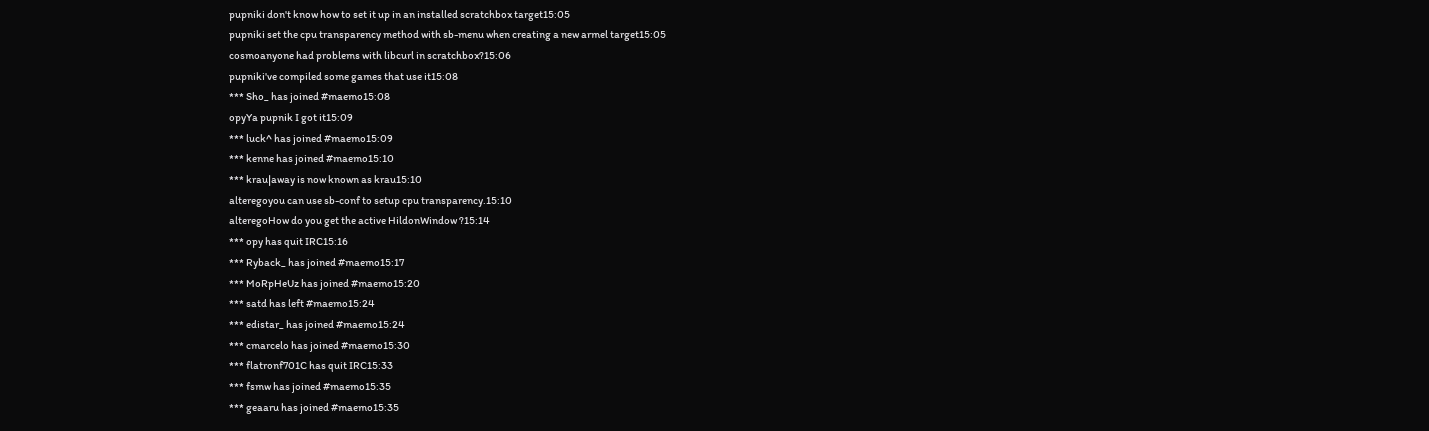pupniki don't know how to set it up in an installed scratchbox target15:05
pupniki set the cpu transparency method with sb-menu when creating a new armel target15:05
cosmoanyone had problems with libcurl in scratchbox?15:06
pupniki've compiled some games that use it15:08
*** Sho_ has joined #maemo15:08
opyYa pupnik I got it15:09
*** luck^ has joined #maemo15:09
*** kenne has joined #maemo15:10
*** krau|away is now known as krau15:10
alteregoyou can use sb-conf to setup cpu transparency.15:10
alteregoHow do you get the active HildonWindow ?15:14
*** opy has quit IRC15:16
*** Ryback_ has joined #maemo15:17
*** MoRpHeUz has joined #maemo15:20
*** satd has left #maemo15:24
*** edistar_ has joined #maemo15:24
*** cmarcelo has joined #maemo15:30
*** flatronf701C has quit IRC15:33
*** fsmw has joined #maemo15:35
*** geaaru has joined #maemo15:35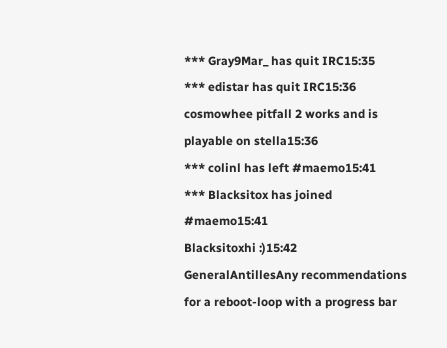*** Gray9Mar_ has quit IRC15:35
*** edistar has quit IRC15:36
cosmowhee pitfall 2 works and is playable on stella15:36
*** colinl has left #maemo15:41
*** Blacksitox has joined #maemo15:41
Blacksitoxhi :)15:42
GeneralAntillesAny recommendations for a reboot-loop with a progress bar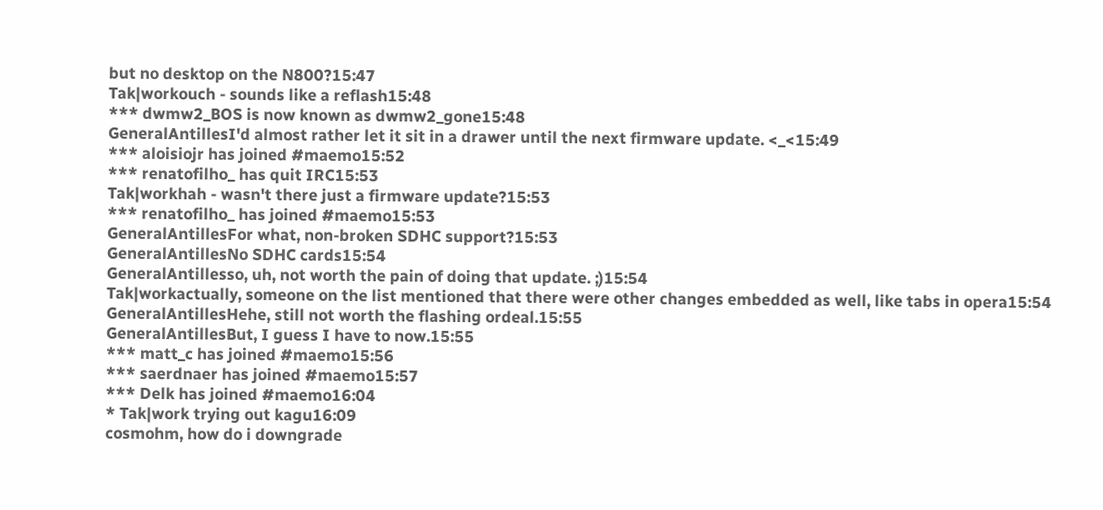but no desktop on the N800?15:47
Tak|workouch - sounds like a reflash15:48
*** dwmw2_BOS is now known as dwmw2_gone15:48
GeneralAntillesI'd almost rather let it sit in a drawer until the next firmware update. <_<15:49
*** aloisiojr has joined #maemo15:52
*** renatofilho_ has quit IRC15:53
Tak|workhah - wasn't there just a firmware update?15:53
*** renatofilho_ has joined #maemo15:53
GeneralAntillesFor what, non-broken SDHC support?15:53
GeneralAntillesNo SDHC cards15:54
GeneralAntillesso, uh, not worth the pain of doing that update. ;)15:54
Tak|workactually, someone on the list mentioned that there were other changes embedded as well, like tabs in opera15:54
GeneralAntillesHehe, still not worth the flashing ordeal.15:55
GeneralAntillesBut, I guess I have to now.15:55
*** matt_c has joined #maemo15:56
*** saerdnaer has joined #maemo15:57
*** Delk has joined #maemo16:04
* Tak|work trying out kagu16:09
cosmohm, how do i downgrade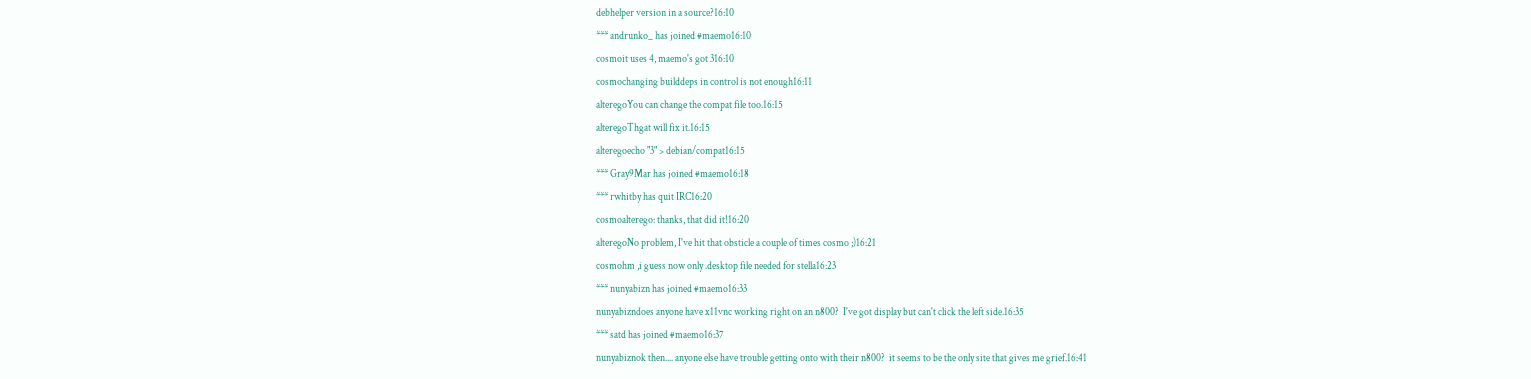debhelper version in a source?16:10
*** andrunko_ has joined #maemo16:10
cosmoit uses 4, maemo's got 316:10
cosmochanging builddeps in control is not enough16:11
alteregoYou can change the compat file too.16:15
alteregoThgat will fix it.16:15
alteregoecho "3" > debian/compat16:15
*** Gray9Mar has joined #maemo16:18
*** rwhitby has quit IRC16:20
cosmoalterego: thanks, that did it!16:20
alteregoNo problem, I've hit that obsticle a couple of times cosmo ;)16:21
cosmohm ,i guess now only .desktop file needed for stella16:23
*** nunyabizn has joined #maemo16:33
nunyabizndoes anyone have x11vnc working right on an n800?  I've got display but can't click the left side.16:35
*** satd has joined #maemo16:37
nunyabiznok then.... anyone else have trouble getting onto with their n800?  it seems to be the only site that gives me grief.16:41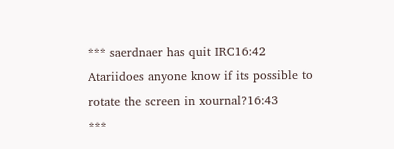*** saerdnaer has quit IRC16:42
Atariidoes anyone know if its possible to rotate the screen in xournal?16:43
***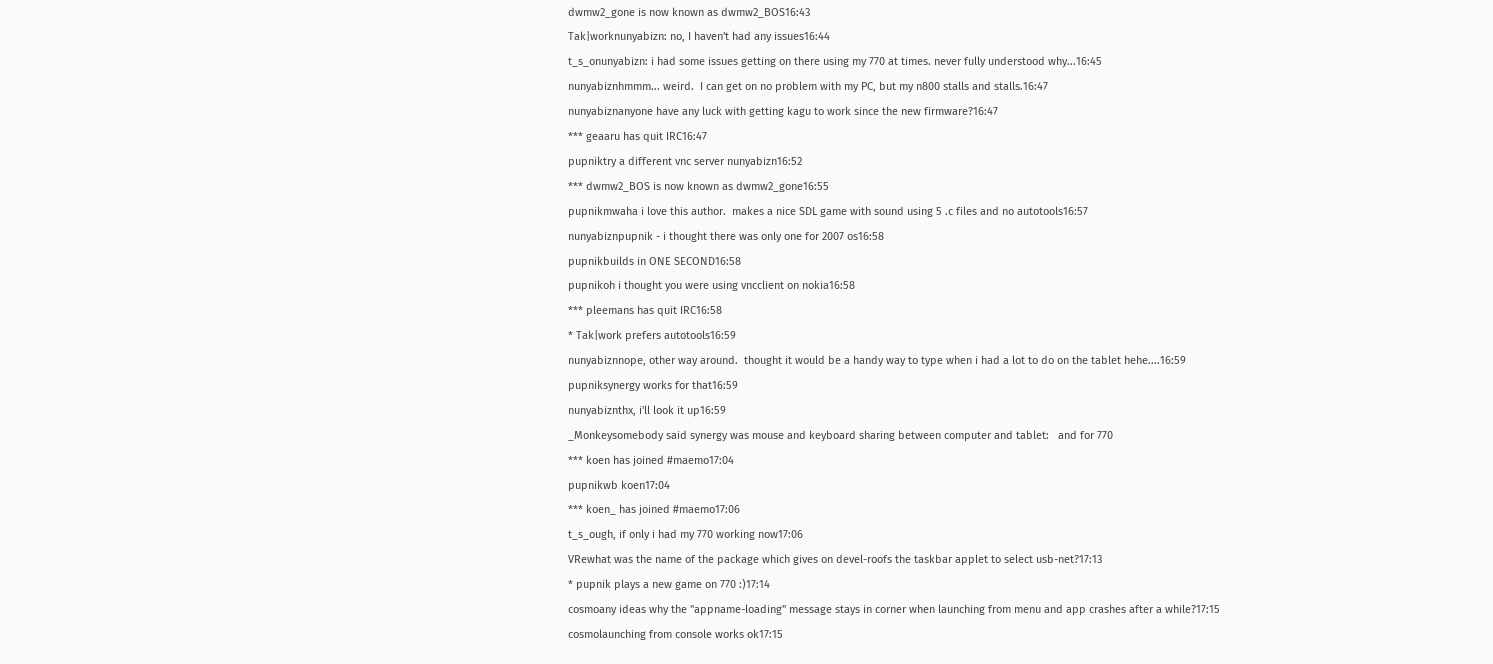dwmw2_gone is now known as dwmw2_BOS16:43
Tak|worknunyabizn: no, I haven't had any issues16:44
t_s_onunyabizn: i had some issues getting on there using my 770 at times. never fully understood why...16:45
nunyabiznhmmm... weird.  I can get on no problem with my PC, but my n800 stalls and stalls.16:47
nunyabiznanyone have any luck with getting kagu to work since the new firmware?16:47
*** geaaru has quit IRC16:47
pupniktry a different vnc server nunyabizn16:52
*** dwmw2_BOS is now known as dwmw2_gone16:55
pupnikmwaha i love this author.  makes a nice SDL game with sound using 5 .c files and no autotools16:57
nunyabiznpupnik - i thought there was only one for 2007 os16:58
pupnikbuilds in ONE SECOND16:58
pupnikoh i thought you were using vncclient on nokia16:58
*** pleemans has quit IRC16:58
* Tak|work prefers autotools16:59
nunyabiznnope, other way around.  thought it would be a handy way to type when i had a lot to do on the tablet hehe....16:59
pupniksynergy works for that16:59
nunyabiznthx, i'll look it up16:59
_Monkeysomebody said synergy was mouse and keyboard sharing between computer and tablet:   and for 770
*** koen has joined #maemo17:04
pupnikwb koen17:04
*** koen_ has joined #maemo17:06
t_s_ough, if only i had my 770 working now17:06
VRewhat was the name of the package which gives on devel-roofs the taskbar applet to select usb-net?17:13
* pupnik plays a new game on 770 :)17:14
cosmoany ideas why the "appname-loading" message stays in corner when launching from menu and app crashes after a while?17:15
cosmolaunching from console works ok17:15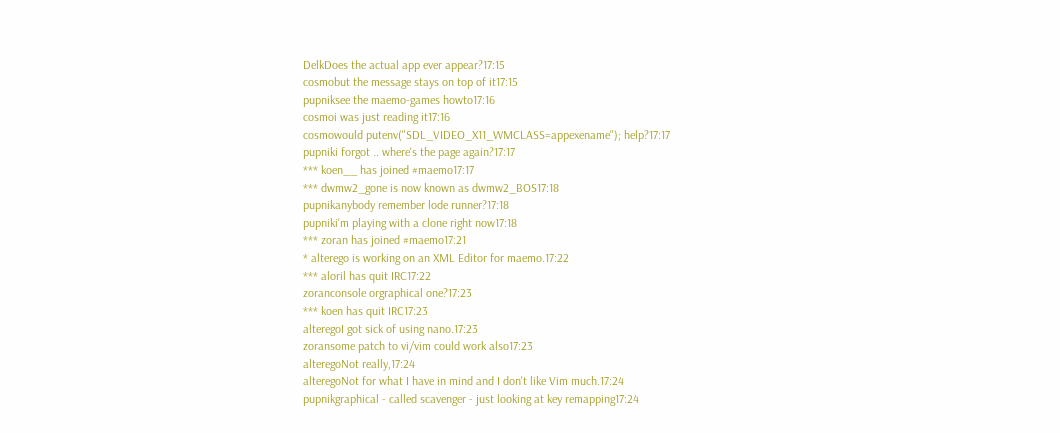DelkDoes the actual app ever appear?17:15
cosmobut the message stays on top of it17:15
pupniksee the maemo-games howto17:16
cosmoi was just reading it17:16
cosmowould putenv("SDL_VIDEO_X11_WMCLASS=appexename"); help?17:17
pupniki forgot .. where's the page again?17:17
*** koen__ has joined #maemo17:17
*** dwmw2_gone is now known as dwmw2_BOS17:18
pupnikanybody remember lode runner?17:18
pupniki'm playing with a clone right now17:18
*** zoran has joined #maemo17:21
* alterego is working on an XML Editor for maemo.17:22
*** aloril has quit IRC17:22
zoranconsole orgraphical one?17:23
*** koen has quit IRC17:23
alteregoI got sick of using nano.17:23
zoransome patch to vi/vim could work also17:23
alteregoNot really,17:24
alteregoNot for what I have in mind and I don't like Vim much.17:24
pupnikgraphical - called scavenger - just looking at key remapping17:24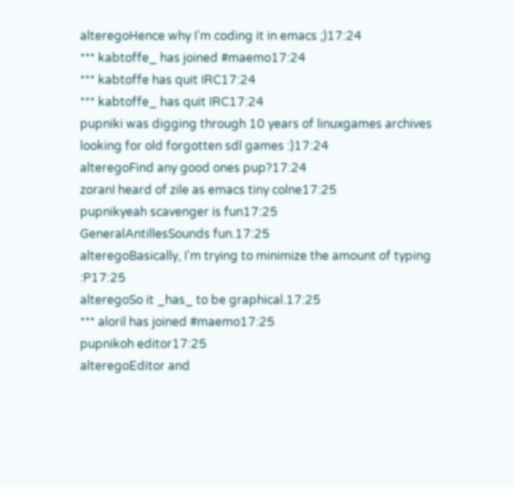alteregoHence why I'm coding it in emacs ;)17:24
*** kabtoffe_ has joined #maemo17:24
*** kabtoffe has quit IRC17:24
*** kabtoffe_ has quit IRC17:24
pupniki was digging through 10 years of linuxgames archives looking for old forgotten sdl games :)17:24
alteregoFind any good ones pup?17:24
zoranI heard of zile as emacs tiny colne17:25
pupnikyeah scavenger is fun17:25
GeneralAntillesSounds fun.17:25
alteregoBasically, I'm trying to minimize the amount of typing :P17:25
alteregoSo it _has_ to be graphical.17:25
*** aloril has joined #maemo17:25
pupnikoh editor17:25
alteregoEditor and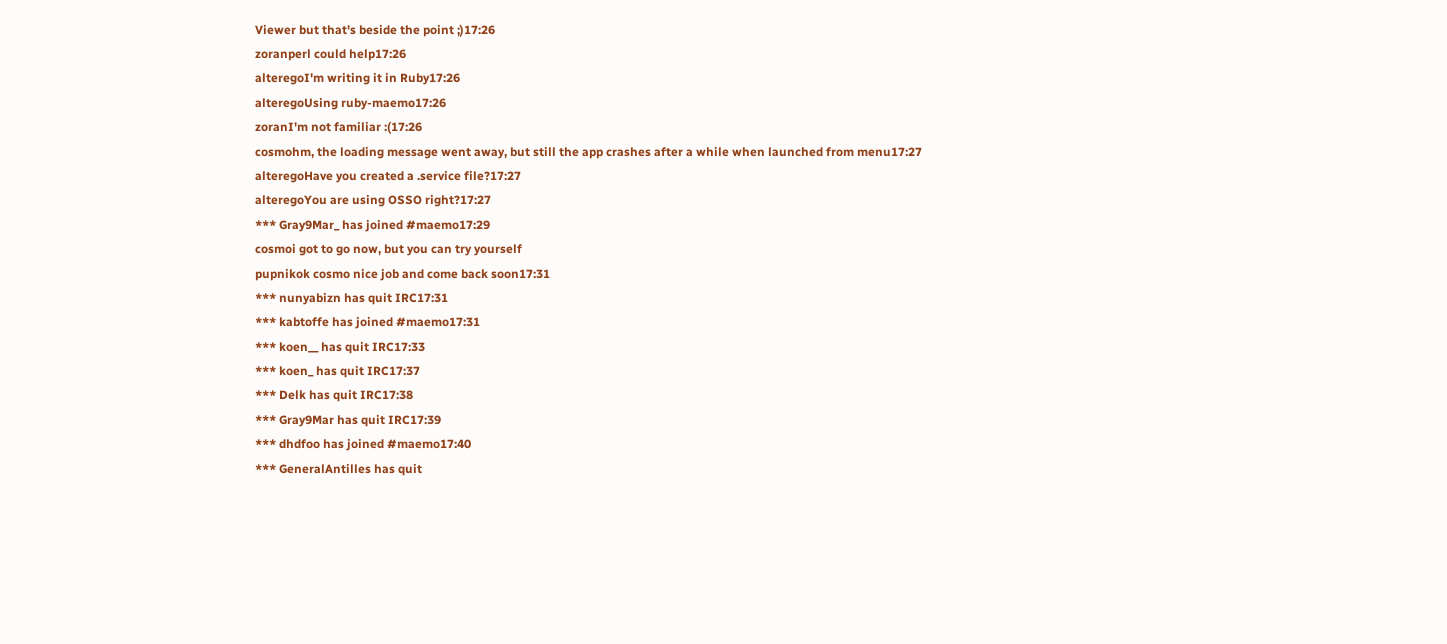Viewer but that's beside the point ;)17:26
zoranperl could help17:26
alteregoI'm writing it in Ruby17:26
alteregoUsing ruby-maemo17:26
zoranI'm not familiar :(17:26
cosmohm, the loading message went away, but still the app crashes after a while when launched from menu17:27
alteregoHave you created a .service file?17:27
alteregoYou are using OSSO right?17:27
*** Gray9Mar_ has joined #maemo17:29
cosmoi got to go now, but you can try yourself
pupnikok cosmo nice job and come back soon17:31
*** nunyabizn has quit IRC17:31
*** kabtoffe has joined #maemo17:31
*** koen__ has quit IRC17:33
*** koen_ has quit IRC17:37
*** Delk has quit IRC17:38
*** Gray9Mar has quit IRC17:39
*** dhdfoo has joined #maemo17:40
*** GeneralAntilles has quit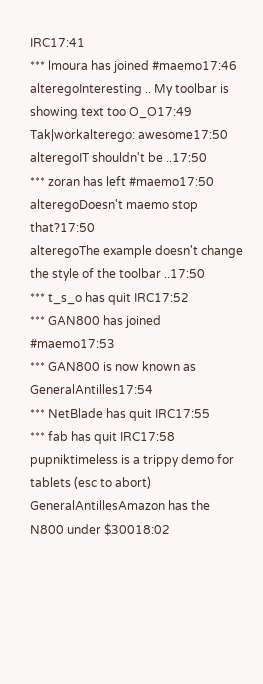IRC17:41
*** lmoura has joined #maemo17:46
alteregoInteresting .. My toolbar is showing text too O_O17:49
Tak|workalterego: awesome17:50
alteregoIT shouldn't be ..17:50
*** zoran has left #maemo17:50
alteregoDoesn't maemo stop that?17:50
alteregoThe example doesn't change the style of the toolbar ..17:50
*** t_s_o has quit IRC17:52
*** GAN800 has joined #maemo17:53
*** GAN800 is now known as GeneralAntilles17:54
*** NetBlade has quit IRC17:55
*** fab has quit IRC17:58
pupniktimeless is a trippy demo for tablets (esc to abort)
GeneralAntillesAmazon has the N800 under $30018:02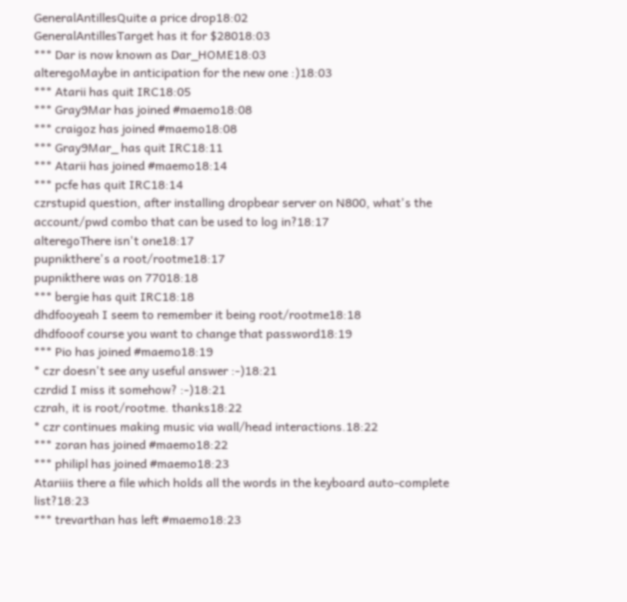GeneralAntillesQuite a price drop18:02
GeneralAntillesTarget has it for $28018:03
*** Dar is now known as Dar_HOME18:03
alteregoMaybe in anticipation for the new one :)18:03
*** Atarii has quit IRC18:05
*** Gray9Mar has joined #maemo18:08
*** craigoz has joined #maemo18:08
*** Gray9Mar_ has quit IRC18:11
*** Atarii has joined #maemo18:14
*** pcfe has quit IRC18:14
czrstupid question, after installing dropbear server on N800, what's the account/pwd combo that can be used to log in?18:17
alteregoThere isn't one18:17
pupnikthere's a root/rootme18:17
pupnikthere was on 77018:18
*** bergie has quit IRC18:18
dhdfooyeah I seem to remember it being root/rootme18:18
dhdfooof course you want to change that password18:19
*** Pio has joined #maemo18:19
* czr doesn't see any useful answer :-)18:21
czrdid I miss it somehow? :-)18:21
czrah, it is root/rootme. thanks18:22
* czr continues making music via wall/head interactions.18:22
*** zoran has joined #maemo18:22
*** philipl has joined #maemo18:23
Atariiis there a file which holds all the words in the keyboard auto-complete list?18:23
*** trevarthan has left #maemo18:23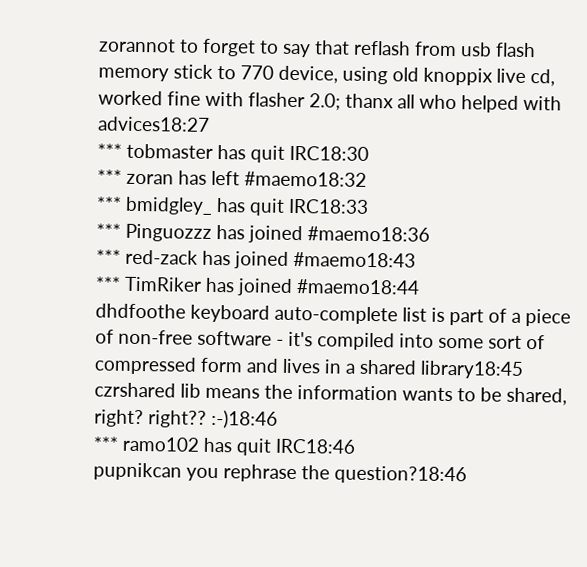zorannot to forget to say that reflash from usb flash memory stick to 770 device, using old knoppix live cd, worked fine with flasher 2.0; thanx all who helped with advices18:27
*** tobmaster has quit IRC18:30
*** zoran has left #maemo18:32
*** bmidgley_ has quit IRC18:33
*** Pinguozzz has joined #maemo18:36
*** red-zack has joined #maemo18:43
*** TimRiker has joined #maemo18:44
dhdfoothe keyboard auto-complete list is part of a piece of non-free software - it's compiled into some sort of compressed form and lives in a shared library18:45
czrshared lib means the information wants to be shared, right? right?? :-)18:46
*** ramo102 has quit IRC18:46
pupnikcan you rephrase the question?18:46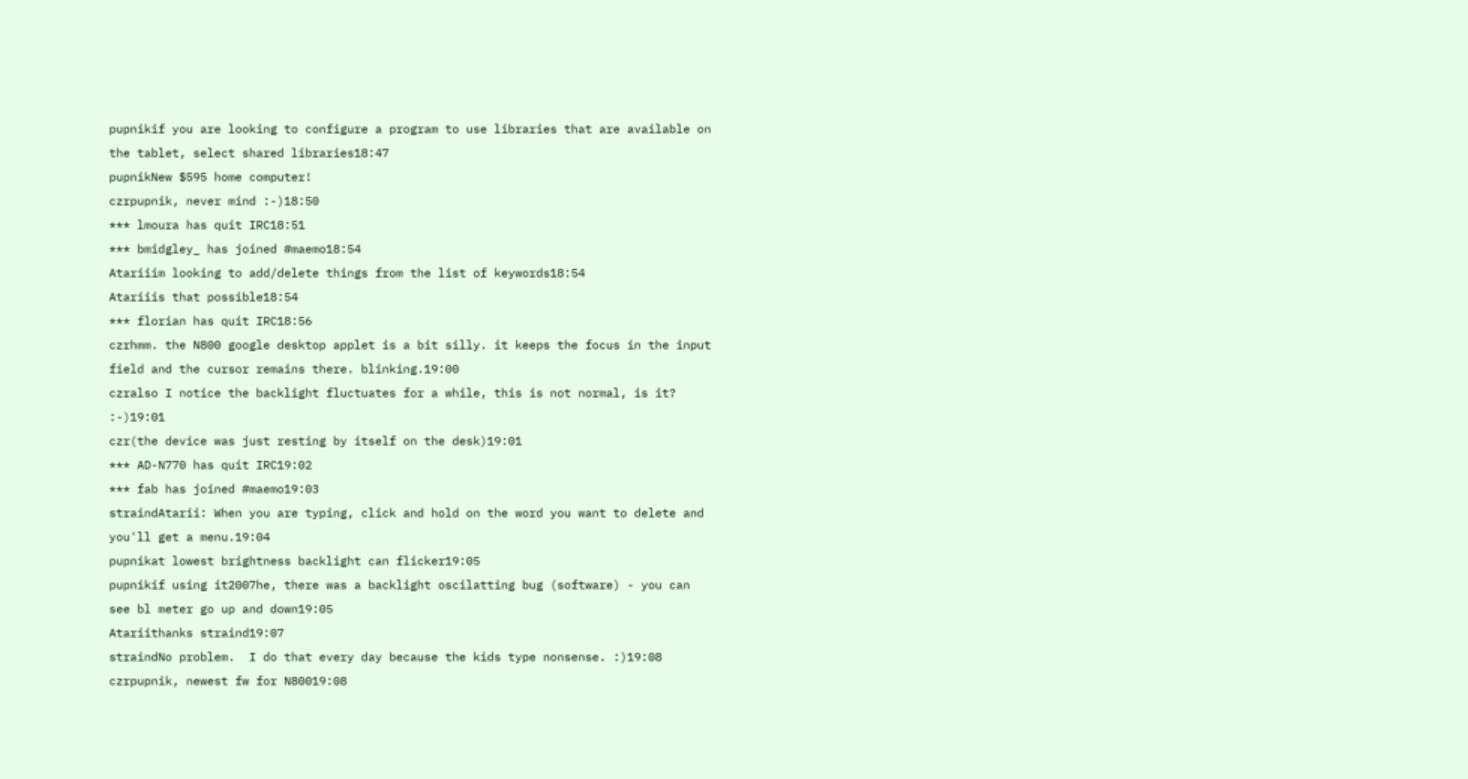pupnikif you are looking to configure a program to use libraries that are available on the tablet, select shared libraries18:47
pupnikNew $595 home computer!
czrpupnik, never mind :-)18:50
*** lmoura has quit IRC18:51
*** bmidgley_ has joined #maemo18:54
Atariiim looking to add/delete things from the list of keywords18:54
Atariiis that possible18:54
*** florian has quit IRC18:56
czrhmm. the N800 google desktop applet is a bit silly. it keeps the focus in the input field and the cursor remains there. blinking.19:00
czralso I notice the backlight fluctuates for a while, this is not normal, is it? :-)19:01
czr(the device was just resting by itself on the desk)19:01
*** AD-N770 has quit IRC19:02
*** fab has joined #maemo19:03
straindAtarii: When you are typing, click and hold on the word you want to delete and you'll get a menu.19:04
pupnikat lowest brightness backlight can flicker19:05
pupnikif using it2007he, there was a backlight oscilatting bug (software) - you can see bl meter go up and down19:05
Atariithanks straind19:07
straindNo problem.  I do that every day because the kids type nonsense. :)19:08
czrpupnik, newest fw for N80019:08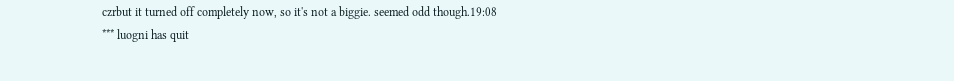czrbut it turned off completely now, so it's not a biggie. seemed odd though.19:08
*** luogni has quit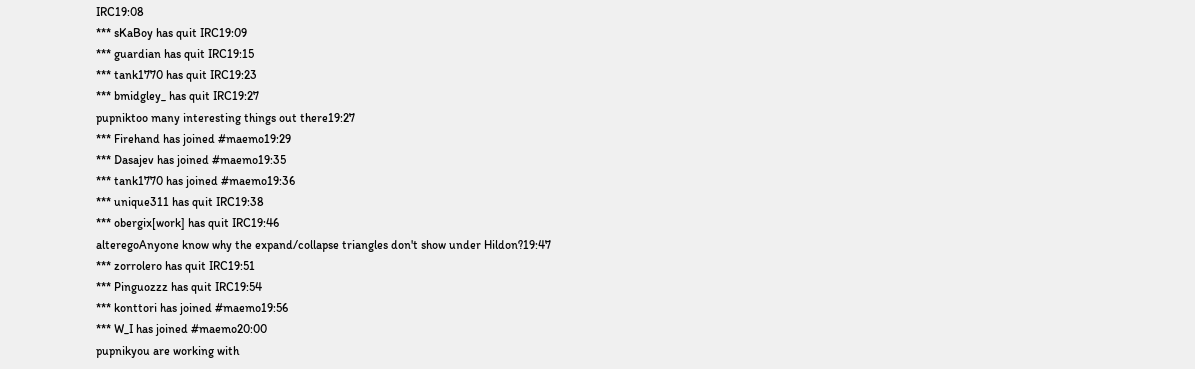IRC19:08
*** sKaBoy has quit IRC19:09
*** guardian has quit IRC19:15
*** tank1770 has quit IRC19:23
*** bmidgley_ has quit IRC19:27
pupniktoo many interesting things out there19:27
*** Firehand has joined #maemo19:29
*** Dasajev has joined #maemo19:35
*** tank1770 has joined #maemo19:36
*** unique311 has quit IRC19:38
*** obergix[work] has quit IRC19:46
alteregoAnyone know why the expand/collapse triangles don't show under Hildon?19:47
*** zorrolero has quit IRC19:51
*** Pinguozzz has quit IRC19:54
*** konttori has joined #maemo19:56
*** W_I has joined #maemo20:00
pupnikyou are working with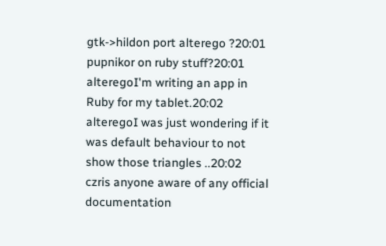gtk->hildon port alterego ?20:01
pupnikor on ruby stuff?20:01
alteregoI'm writing an app in Ruby for my tablet.20:02
alteregoI was just wondering if it was default behaviour to not show those triangles ..20:02
czris anyone aware of any official documentation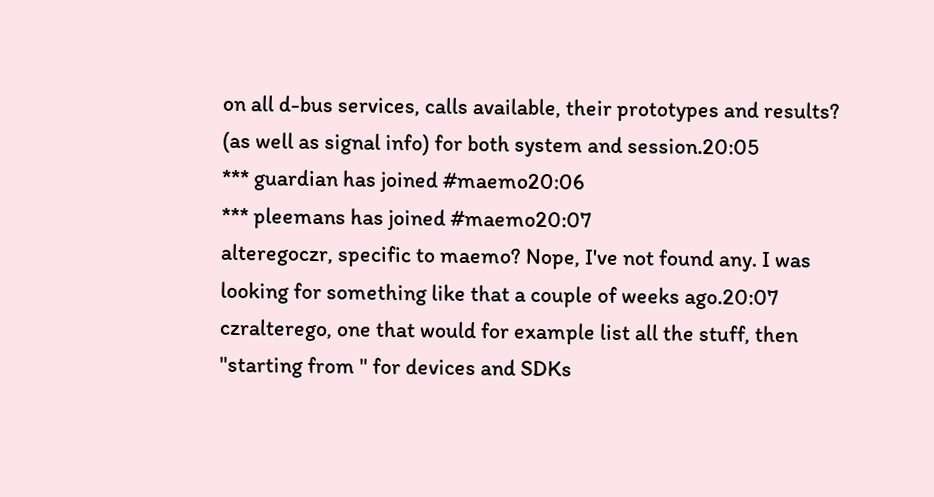on all d-bus services, calls available, their prototypes and results? (as well as signal info) for both system and session.20:05
*** guardian has joined #maemo20:06
*** pleemans has joined #maemo20:07
alteregoczr, specific to maemo? Nope, I've not found any. I was looking for something like that a couple of weeks ago.20:07
czralterego, one that would for example list all the stuff, then "starting from " for devices and SDKs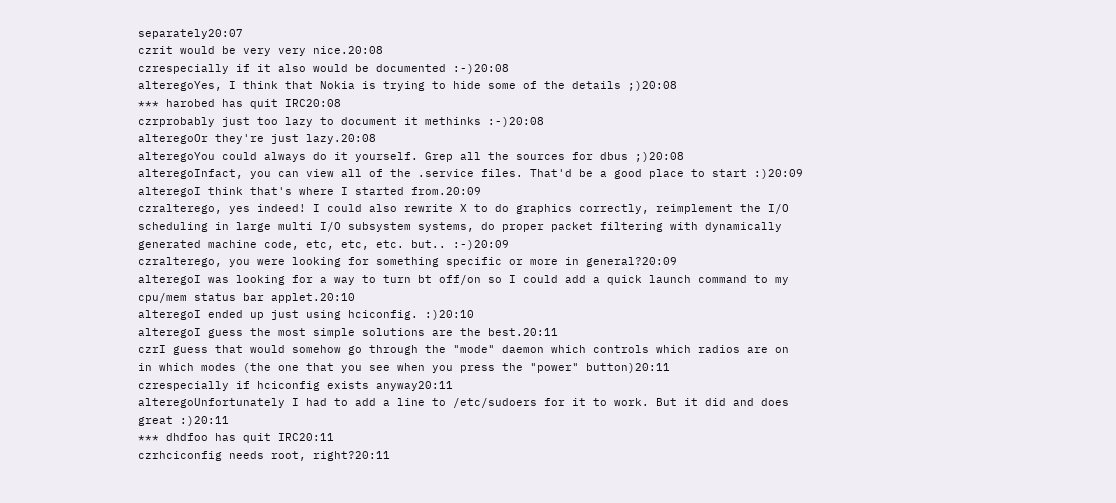separately20:07
czrit would be very very nice.20:08
czrespecially if it also would be documented :-)20:08
alteregoYes, I think that Nokia is trying to hide some of the details ;)20:08
*** harobed has quit IRC20:08
czrprobably just too lazy to document it methinks :-)20:08
alteregoOr they're just lazy.20:08
alteregoYou could always do it yourself. Grep all the sources for dbus ;)20:08
alteregoInfact, you can view all of the .service files. That'd be a good place to start :)20:09
alteregoI think that's where I started from.20:09
czralterego, yes indeed! I could also rewrite X to do graphics correctly, reimplement the I/O scheduling in large multi I/O subsystem systems, do proper packet filtering with dynamically generated machine code, etc, etc, etc. but.. :-)20:09
czralterego, you were looking for something specific or more in general?20:09
alteregoI was looking for a way to turn bt off/on so I could add a quick launch command to my cpu/mem status bar applet.20:10
alteregoI ended up just using hciconfig. :)20:10
alteregoI guess the most simple solutions are the best.20:11
czrI guess that would somehow go through the "mode" daemon which controls which radios are on in which modes (the one that you see when you press the "power" button)20:11
czrespecially if hciconfig exists anyway20:11
alteregoUnfortunately I had to add a line to /etc/sudoers for it to work. But it did and does great :)20:11
*** dhdfoo has quit IRC20:11
czrhciconfig needs root, right?20:11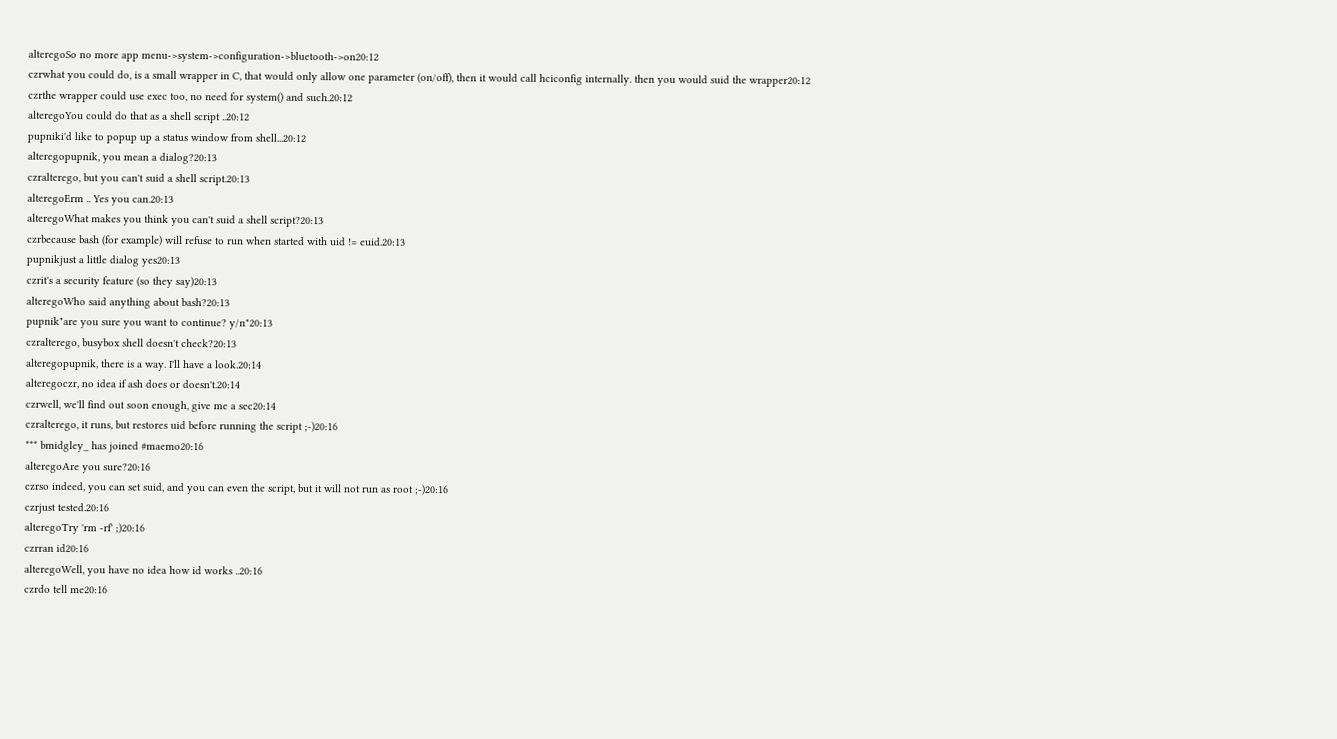alteregoSo no more app menu->system->configuration->bluetooth->on20:12
czrwhat you could do, is a small wrapper in C, that would only allow one parameter (on/off), then it would call hciconfig internally. then you would suid the wrapper20:12
czrthe wrapper could use exec too, no need for system() and such.20:12
alteregoYou could do that as a shell script ..20:12
pupniki'd like to popup up a status window from shell...20:12
alteregopupnik, you mean a dialog?20:13
czralterego, but you can't suid a shell script.20:13
alteregoErm .. Yes you can.20:13
alteregoWhat makes you think you can't suid a shell script?20:13
czrbecause bash (for example) will refuse to run when started with uid != euid.20:13
pupnikjust a little dialog yes20:13
czrit's a security feature (so they say)20:13
alteregoWho said anything about bash?20:13
pupnik"are you sure you want to continue? y/n"20:13
czralterego, busybox shell doesn't check?20:13
alteregopupnik, there is a way. I'll have a look.20:14
alteregoczr, no idea if ash does or doesn't.20:14
czrwell, we'll find out soon enough, give me a sec20:14
czralterego, it runs, but restores uid before running the script ;-)20:16
*** bmidgley_ has joined #maemo20:16
alteregoAre you sure?20:16
czrso indeed, you can set suid, and you can even the script, but it will not run as root ;-)20:16
czrjust tested.20:16
alteregoTry 'rm -rf' ;)20:16
czrran id20:16
alteregoWell, you have no idea how id works ..20:16
czrdo tell me20:16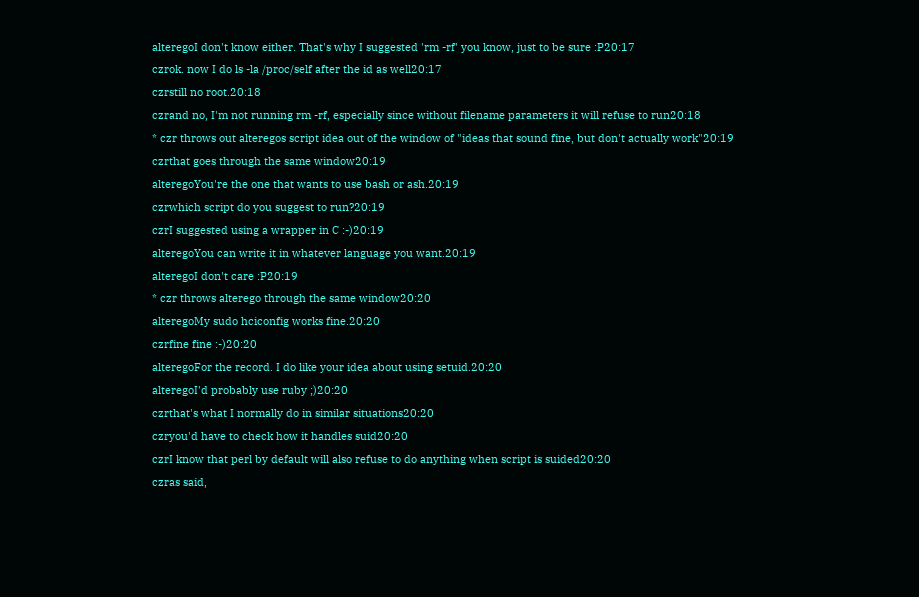alteregoI don't know either. That's why I suggested 'rm -rf' you know, just to be sure :P20:17
czrok. now I do ls -la /proc/self after the id as well20:17
czrstill no root.20:18
czrand no, I'm not running rm -rf, especially since without filename parameters it will refuse to run20:18
* czr throws out alteregos script idea out of the window of "ideas that sound fine, but don't actually work"20:19
czrthat goes through the same window20:19
alteregoYou're the one that wants to use bash or ash.20:19
czrwhich script do you suggest to run?20:19
czrI suggested using a wrapper in C :-)20:19
alteregoYou can write it in whatever language you want.20:19
alteregoI don't care :P20:19
* czr throws alterego through the same window20:20
alteregoMy sudo hciconfig works fine.20:20
czrfine fine :-)20:20
alteregoFor the record. I do like your idea about using setuid.20:20
alteregoI'd probably use ruby ;)20:20
czrthat's what I normally do in similar situations20:20
czryou'd have to check how it handles suid20:20
czrI know that perl by default will also refuse to do anything when script is suided20:20
czras said,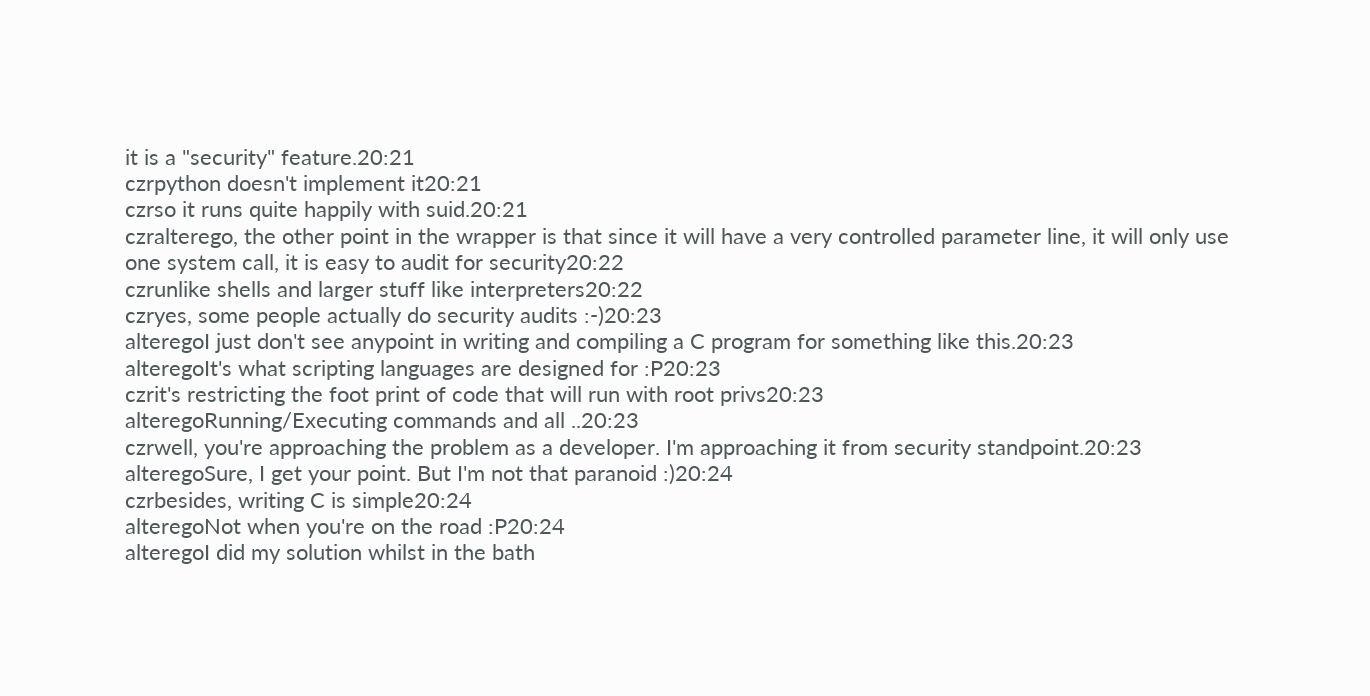it is a "security" feature.20:21
czrpython doesn't implement it20:21
czrso it runs quite happily with suid.20:21
czralterego, the other point in the wrapper is that since it will have a very controlled parameter line, it will only use one system call, it is easy to audit for security20:22
czrunlike shells and larger stuff like interpreters20:22
czryes, some people actually do security audits :-)20:23
alteregoI just don't see anypoint in writing and compiling a C program for something like this.20:23
alteregoIt's what scripting languages are designed for :P20:23
czrit's restricting the foot print of code that will run with root privs20:23
alteregoRunning/Executing commands and all ..20:23
czrwell, you're approaching the problem as a developer. I'm approaching it from security standpoint.20:23
alteregoSure, I get your point. But I'm not that paranoid :)20:24
czrbesides, writing C is simple20:24
alteregoNot when you're on the road :P20:24
alteregoI did my solution whilst in the bath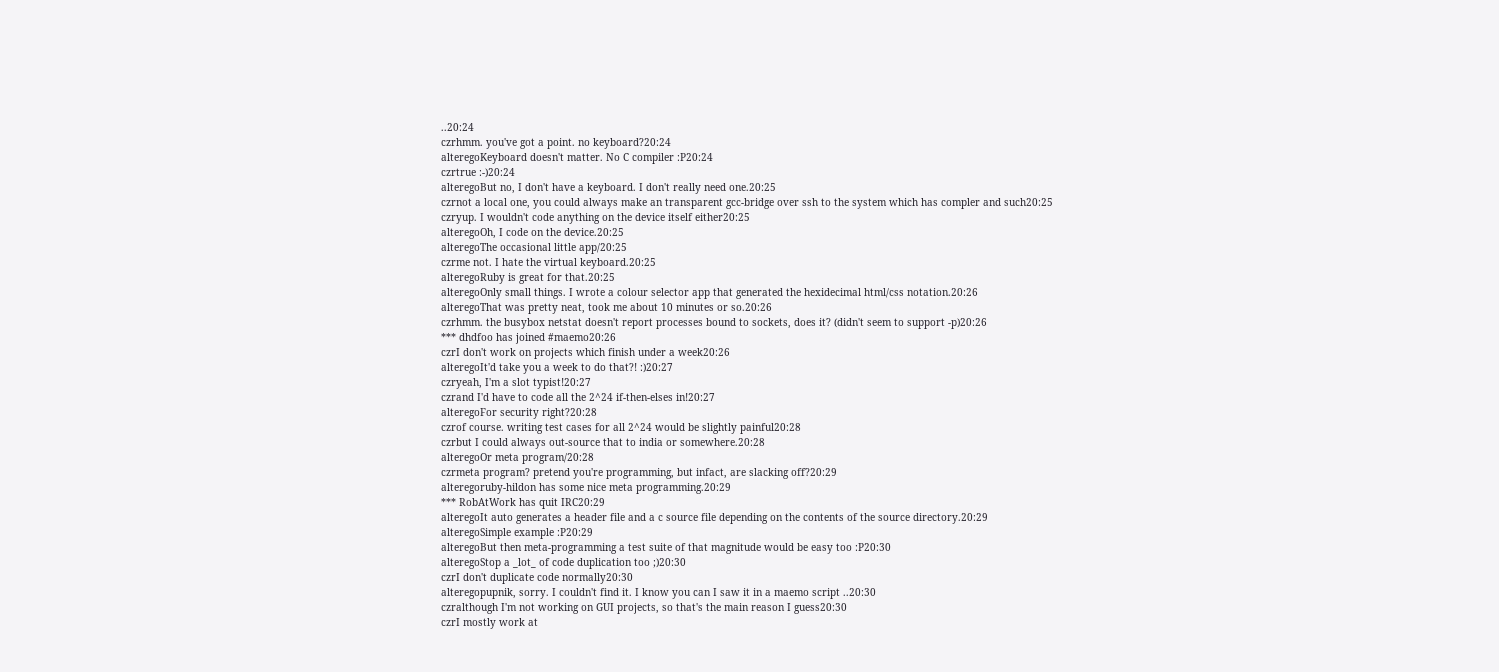..20:24
czrhmm. you've got a point. no keyboard?20:24
alteregoKeyboard doesn't matter. No C compiler :P20:24
czrtrue :-)20:24
alteregoBut no, I don't have a keyboard. I don't really need one.20:25
czrnot a local one, you could always make an transparent gcc-bridge over ssh to the system which has compler and such20:25
czryup. I wouldn't code anything on the device itself either20:25
alteregoOh, I code on the device.20:25
alteregoThe occasional little app/20:25
czrme not. I hate the virtual keyboard.20:25
alteregoRuby is great for that.20:25
alteregoOnly small things. I wrote a colour selector app that generated the hexidecimal html/css notation.20:26
alteregoThat was pretty neat, took me about 10 minutes or so.20:26
czrhmm. the busybox netstat doesn't report processes bound to sockets, does it? (didn't seem to support -p)20:26
*** dhdfoo has joined #maemo20:26
czrI don't work on projects which finish under a week20:26
alteregoIt'd take you a week to do that?! :)20:27
czryeah, I'm a slot typist!20:27
czrand I'd have to code all the 2^24 if-then-elses in!20:27
alteregoFor security right?20:28
czrof course. writing test cases for all 2^24 would be slightly painful20:28
czrbut I could always out-source that to india or somewhere.20:28
alteregoOr meta program/20:28
czrmeta program? pretend you're programming, but infact, are slacking off?20:29
alteregoruby-hildon has some nice meta programming.20:29
*** RobAtWork has quit IRC20:29
alteregoIt auto generates a header file and a c source file depending on the contents of the source directory.20:29
alteregoSimple example :P20:29
alteregoBut then meta-programming a test suite of that magnitude would be easy too :P20:30
alteregoStop a _lot_ of code duplication too ;)20:30
czrI don't duplicate code normally20:30
alteregopupnik, sorry. I couldn't find it. I know you can I saw it in a maemo script ..20:30
czralthough I'm not working on GUI projects, so that's the main reason I guess20:30
czrI mostly work at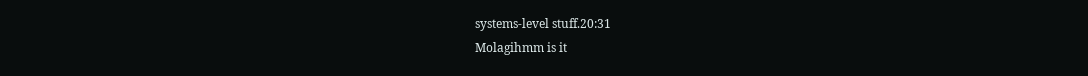systems-level stuff.20:31
Molagihmm is it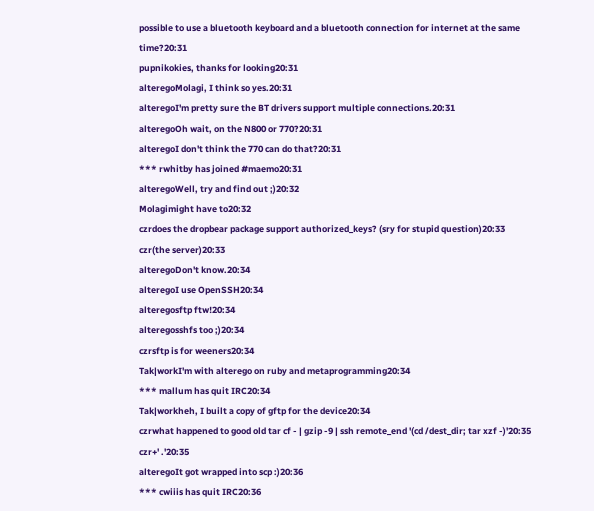possible to use a bluetooth keyboard and a bluetooth connection for internet at the same time?20:31
pupnikokies, thanks for looking20:31
alteregoMolagi, I think so yes.20:31
alteregoI'm pretty sure the BT drivers support multiple connections.20:31
alteregoOh wait, on the N800 or 770?20:31
alteregoI don't think the 770 can do that?20:31
*** rwhitby has joined #maemo20:31
alteregoWell, try and find out ;)20:32
Molagimight have to20:32
czrdoes the dropbear package support authorized_keys? (sry for stupid question)20:33
czr(the server)20:33
alteregoDon't know.20:34
alteregoI use OpenSSH20:34
alteregosftp ftw!20:34
alteregosshfs too ;)20:34
czrsftp is for weeners20:34
Tak|workI'm with alterego on ruby and metaprogramming20:34
*** mallum has quit IRC20:34
Tak|workheh, I built a copy of gftp for the device20:34
czrwhat happened to good old tar cf - | gzip -9 | ssh remote_end '(cd /dest_dir; tar xzf -)'20:35
czr+' .'20:35
alteregoIt got wrapped into scp :)20:36
*** cwiiis has quit IRC20:36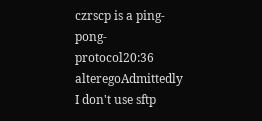czrscp is a ping-pong-protocol20:36
alteregoAdmittedly I don't use sftp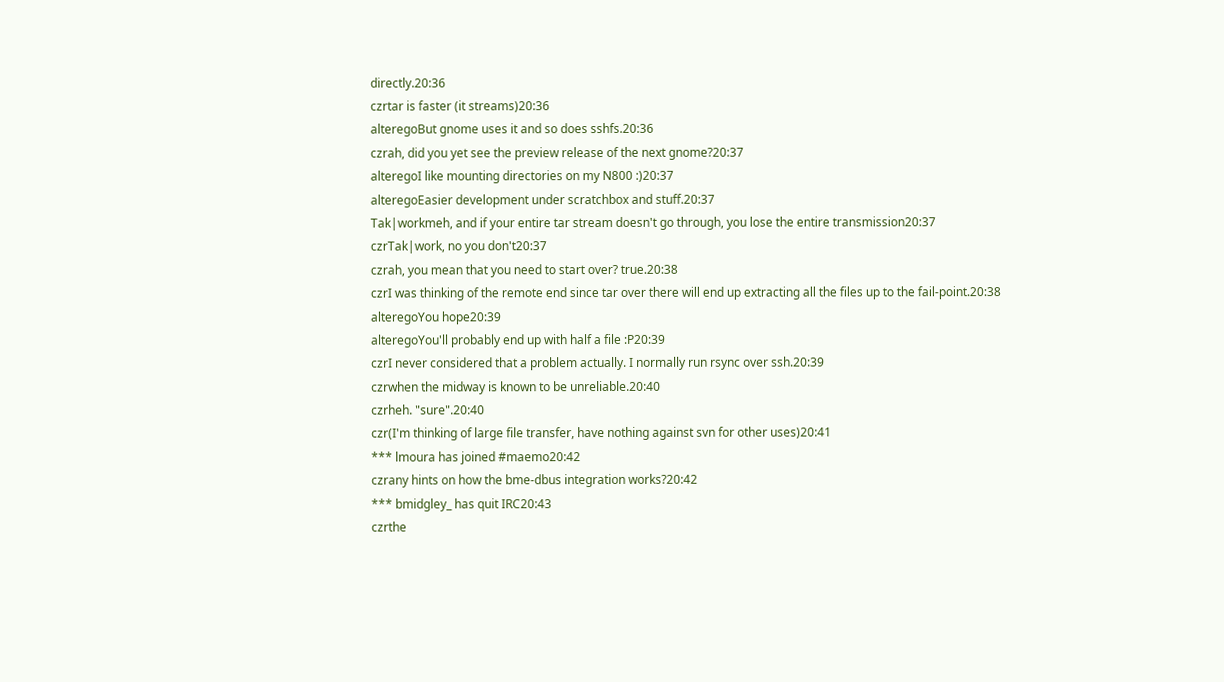directly.20:36
czrtar is faster (it streams)20:36
alteregoBut gnome uses it and so does sshfs.20:36
czrah, did you yet see the preview release of the next gnome?20:37
alteregoI like mounting directories on my N800 :)20:37
alteregoEasier development under scratchbox and stuff.20:37
Tak|workmeh, and if your entire tar stream doesn't go through, you lose the entire transmission20:37
czrTak|work, no you don't20:37
czrah, you mean that you need to start over? true.20:38
czrI was thinking of the remote end since tar over there will end up extracting all the files up to the fail-point.20:38
alteregoYou hope20:39
alteregoYou'll probably end up with half a file :P20:39
czrI never considered that a problem actually. I normally run rsync over ssh.20:39
czrwhen the midway is known to be unreliable.20:40
czrheh. "sure".20:40
czr(I'm thinking of large file transfer, have nothing against svn for other uses)20:41
*** lmoura has joined #maemo20:42
czrany hints on how the bme-dbus integration works?20:42
*** bmidgley_ has quit IRC20:43
czrthe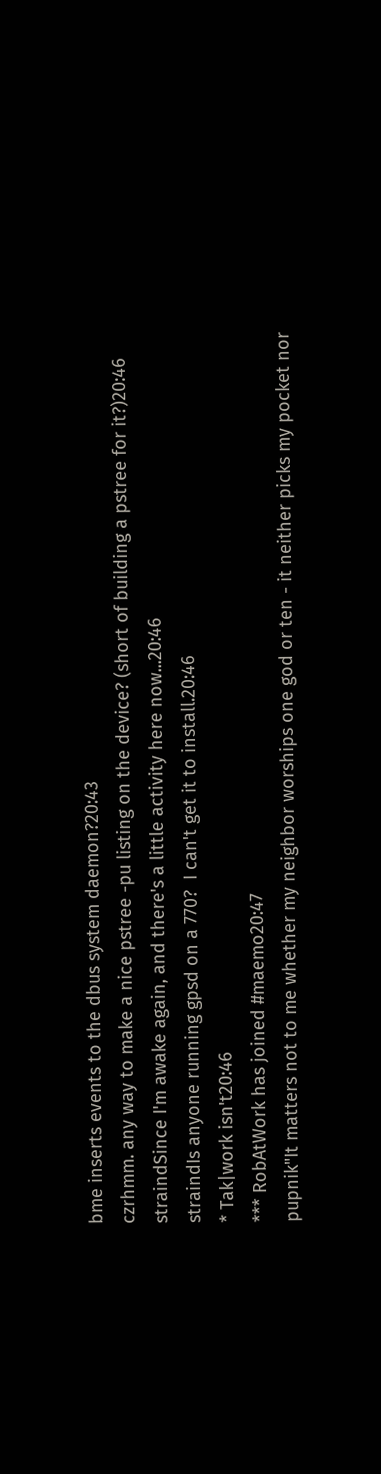bme inserts events to the dbus system daemon?20:43
czrhmm. any way to make a nice pstree -pu listing on the device? (short of building a pstree for it?)20:46
straindSince I'm awake again, and there's a little activity here now...20:46
straindIs anyone running gpsd on a 770?  I can't get it to install.20:46
* Tak|work isn't20:46
*** RobAtWork has joined #maemo20:47
pupnik"It matters not to me whether my neighbor worships one god or ten - it neither picks my pocket nor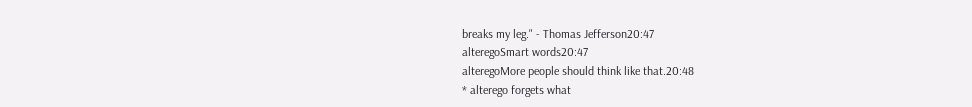breaks my leg." - Thomas Jefferson20:47
alteregoSmart words20:47
alteregoMore people should think like that.20:48
* alterego forgets what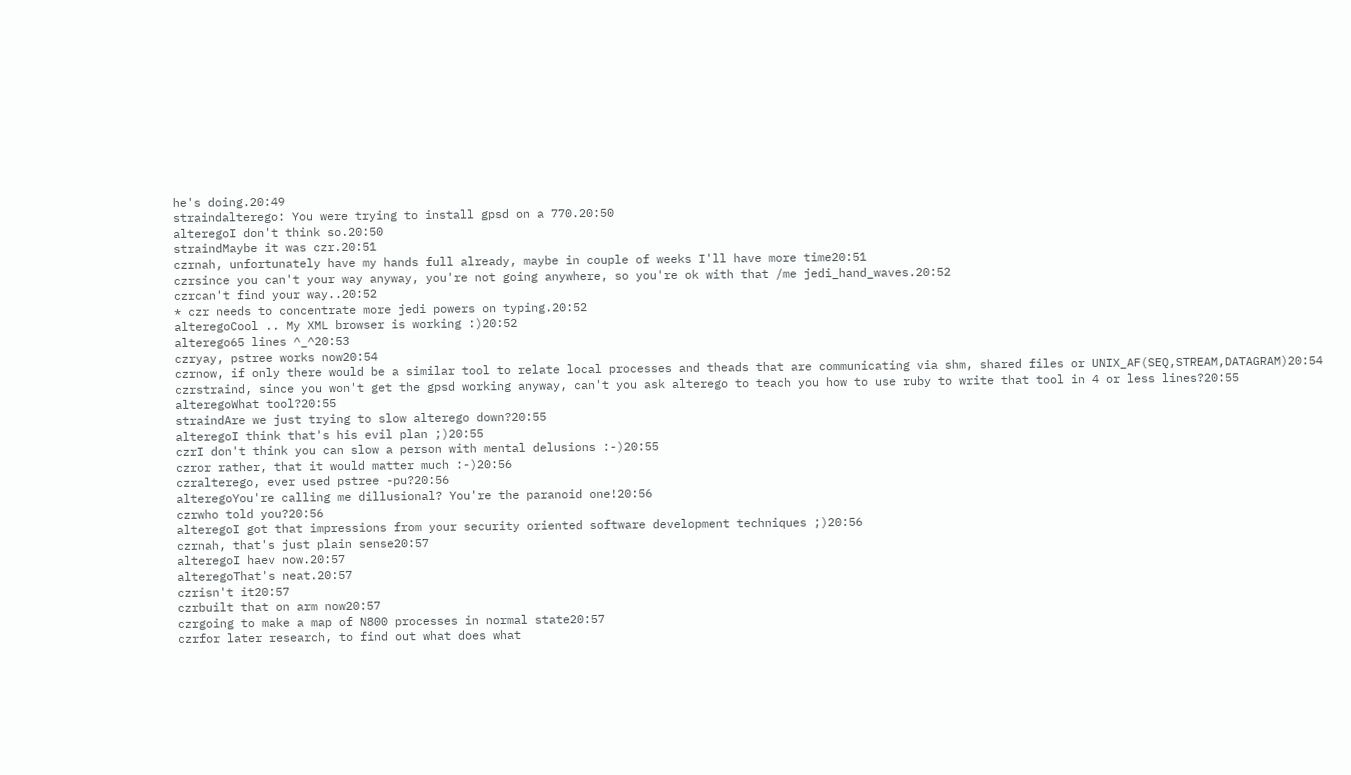he's doing.20:49
straindalterego: You were trying to install gpsd on a 770.20:50
alteregoI don't think so.20:50
straindMaybe it was czr.20:51
czrnah, unfortunately have my hands full already, maybe in couple of weeks I'll have more time20:51
czrsince you can't your way anyway, you're not going anywhere, so you're ok with that /me jedi_hand_waves.20:52
czrcan't find your way..20:52
* czr needs to concentrate more jedi powers on typing.20:52
alteregoCool .. My XML browser is working :)20:52
alterego65 lines ^_^20:53
czryay, pstree works now20:54
czrnow, if only there would be a similar tool to relate local processes and theads that are communicating via shm, shared files or UNIX_AF(SEQ,STREAM,DATAGRAM)20:54
czrstraind, since you won't get the gpsd working anyway, can't you ask alterego to teach you how to use ruby to write that tool in 4 or less lines?20:55
alteregoWhat tool?20:55
straindAre we just trying to slow alterego down?20:55
alteregoI think that's his evil plan ;)20:55
czrI don't think you can slow a person with mental delusions :-)20:55
czror rather, that it would matter much :-)20:56
czralterego, ever used pstree -pu?20:56
alteregoYou're calling me dillusional? You're the paranoid one!20:56
czrwho told you?20:56
alteregoI got that impressions from your security oriented software development techniques ;)20:56
czrnah, that's just plain sense20:57
alteregoI haev now.20:57
alteregoThat's neat.20:57
czrisn't it20:57
czrbuilt that on arm now20:57
czrgoing to make a map of N800 processes in normal state20:57
czrfor later research, to find out what does what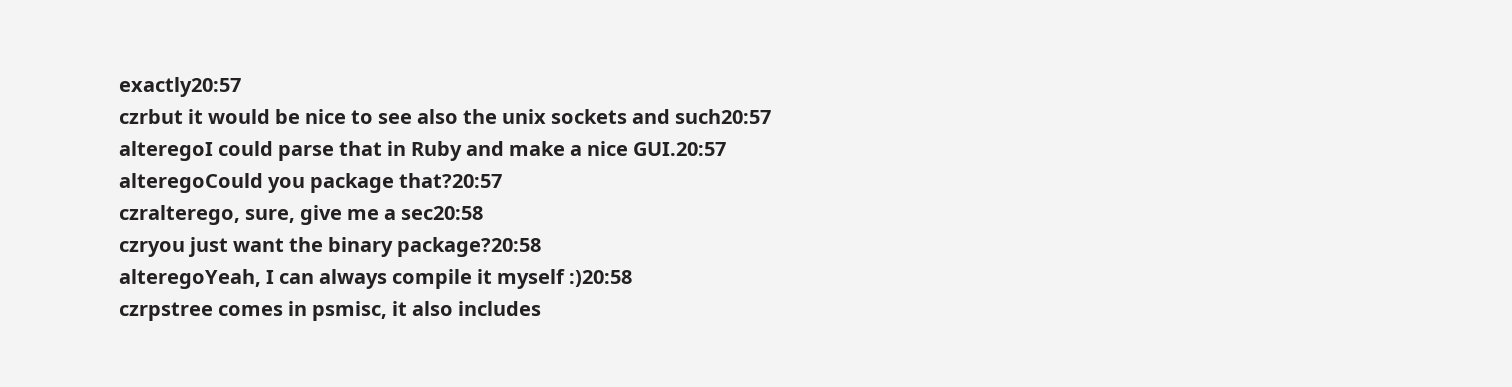exactly20:57
czrbut it would be nice to see also the unix sockets and such20:57
alteregoI could parse that in Ruby and make a nice GUI.20:57
alteregoCould you package that?20:57
czralterego, sure, give me a sec20:58
czryou just want the binary package?20:58
alteregoYeah, I can always compile it myself :)20:58
czrpstree comes in psmisc, it also includes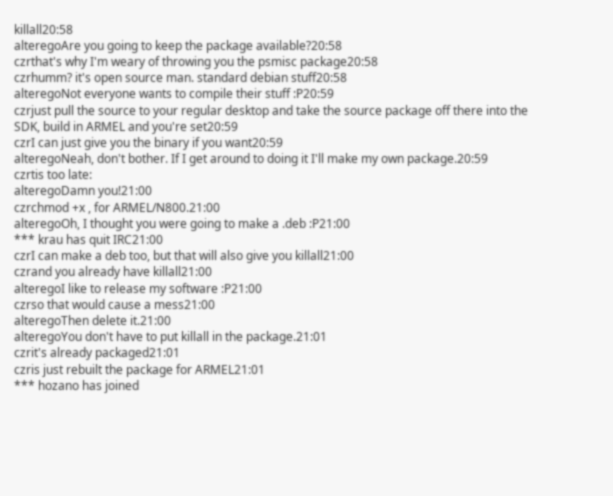killall20:58
alteregoAre you going to keep the package available?20:58
czrthat's why I'm weary of throwing you the psmisc package20:58
czrhumm? it's open source man. standard debian stuff20:58
alteregoNot everyone wants to compile their stuff :P20:59
czrjust pull the source to your regular desktop and take the source package off there into the SDK, build in ARMEL and you're set20:59
czrI can just give you the binary if you want20:59
alteregoNeah, don't bother. If I get around to doing it I'll make my own package.20:59
czrtis too late:
alteregoDamn you!21:00
czrchmod +x , for ARMEL/N800.21:00
alteregoOh, I thought you were going to make a .deb :P21:00
*** krau has quit IRC21:00
czrI can make a deb too, but that will also give you killall21:00
czrand you already have killall21:00
alteregoI like to release my software :P21:00
czrso that would cause a mess21:00
alteregoThen delete it.21:00
alteregoYou don't have to put killall in the package.21:01
czrit's already packaged21:01
czris just rebuilt the package for ARMEL21:01
*** hozano has joined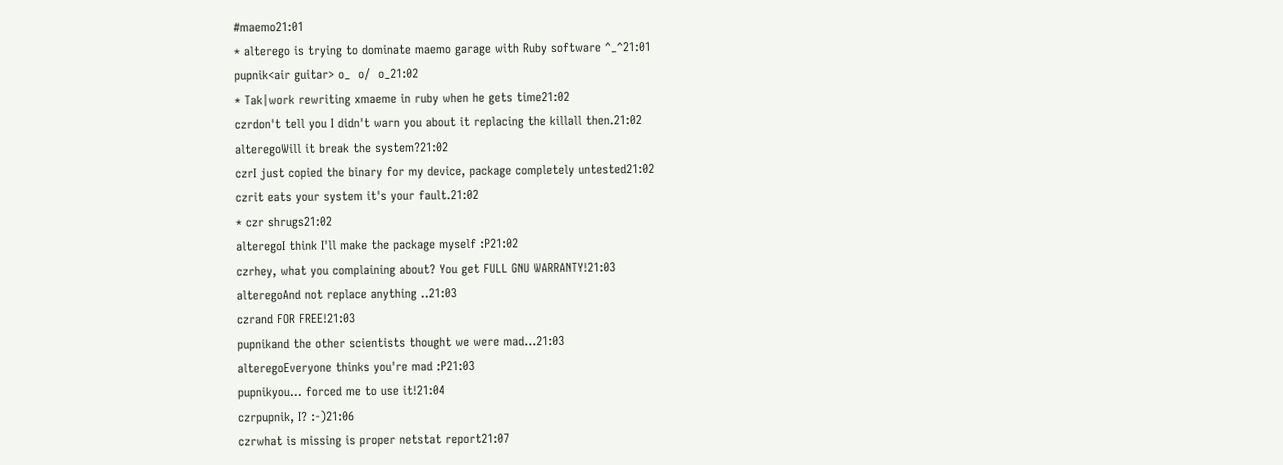#maemo21:01
* alterego is trying to dominate maemo garage with Ruby software ^_^21:01
pupnik<air guitar> o_  o/  o_21:02
* Tak|work rewriting xmaeme in ruby when he gets time21:02
czrdon't tell you I didn't warn you about it replacing the killall then.21:02
alteregoWill it break the system?21:02
czrI just copied the binary for my device, package completely untested21:02
czrit eats your system it's your fault.21:02
* czr shrugs21:02
alteregoI think I'll make the package myself :P21:02
czrhey, what you complaining about? You get FULL GNU WARRANTY!21:03
alteregoAnd not replace anything ..21:03
czrand FOR FREE!21:03
pupnikand the other scientists thought we were mad...21:03
alteregoEveryone thinks you're mad :P21:03
pupnikyou... forced me to use it!21:04
czrpupnik, I? :-)21:06
czrwhat is missing is proper netstat report21:07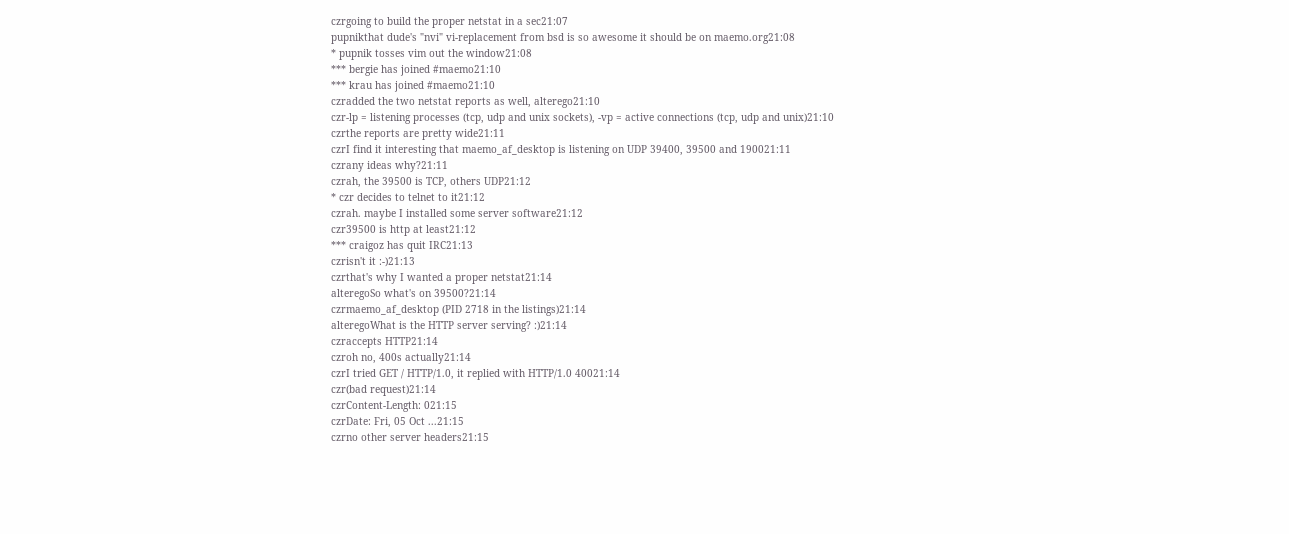czrgoing to build the proper netstat in a sec21:07
pupnikthat dude's "nvi" vi-replacement from bsd is so awesome it should be on maemo.org21:08
* pupnik tosses vim out the window21:08
*** bergie has joined #maemo21:10
*** krau has joined #maemo21:10
czradded the two netstat reports as well, alterego21:10
czr-lp = listening processes (tcp, udp and unix sockets), -vp = active connections (tcp, udp and unix)21:10
czrthe reports are pretty wide21:11
czrI find it interesting that maemo_af_desktop is listening on UDP 39400, 39500 and 190021:11
czrany ideas why?21:11
czrah, the 39500 is TCP, others UDP21:12
* czr decides to telnet to it21:12
czrah. maybe I installed some server software21:12
czr39500 is http at least21:12
*** craigoz has quit IRC21:13
czrisn't it :-)21:13
czrthat's why I wanted a proper netstat21:14
alteregoSo what's on 39500?21:14
czrmaemo_af_desktop (PID 2718 in the listings)21:14
alteregoWhat is the HTTP server serving? :)21:14
czraccepts HTTP21:14
czroh no, 400s actually21:14
czrI tried GET / HTTP/1.0, it replied with HTTP/1.0 40021:14
czr(bad request)21:14
czrContent-Length: 021:15
czrDate: Fri, 05 Oct ...21:15
czrno other server headers21:15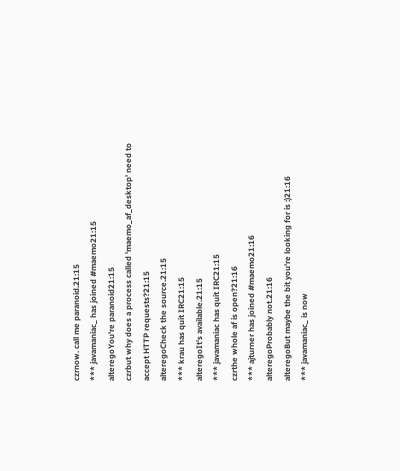czrnow. call me paranoid.21:15
*** javamaniac_ has joined #maemo21:15
alteregoYou're paranoid21:15
czrbut why does a process called 'maemo_af_desktop' need to accept HTTP requests?21:15
alteregoCheck the source.21:15
*** krau has quit IRC21:15
alteregoIt's available.21:15
*** javamaniac has quit IRC21:15
czrthe whole af is open?21:16
*** ajturner has joined #maemo21:16
alteregoProbably not.21:16
alteregoBut maybe the bit you're looking for is :)21:16
*** javamaniac_ is now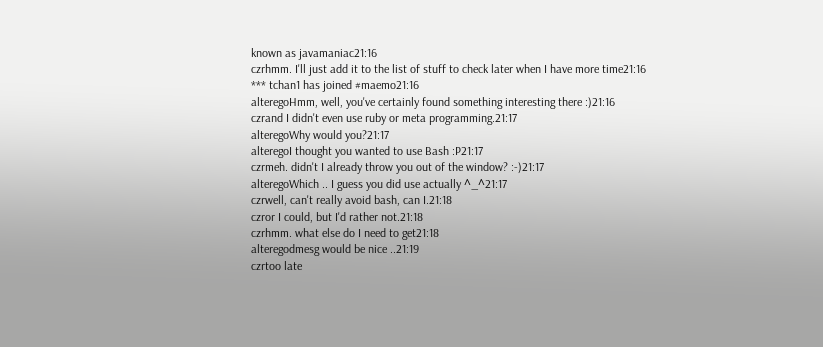known as javamaniac21:16
czrhmm. I'll just add it to the list of stuff to check later when I have more time21:16
*** tchan1 has joined #maemo21:16
alteregoHmm, well, you've certainly found something interesting there :)21:16
czrand I didn't even use ruby or meta programming.21:17
alteregoWhy would you?21:17
alteregoI thought you wanted to use Bash :P21:17
czrmeh. didn't I already throw you out of the window? :-)21:17
alteregoWhich .. I guess you did use actually ^_^21:17
czrwell, can't really avoid bash, can I.21:18
czror I could, but I'd rather not.21:18
czrhmm. what else do I need to get21:18
alteregodmesg would be nice ..21:19
czrtoo late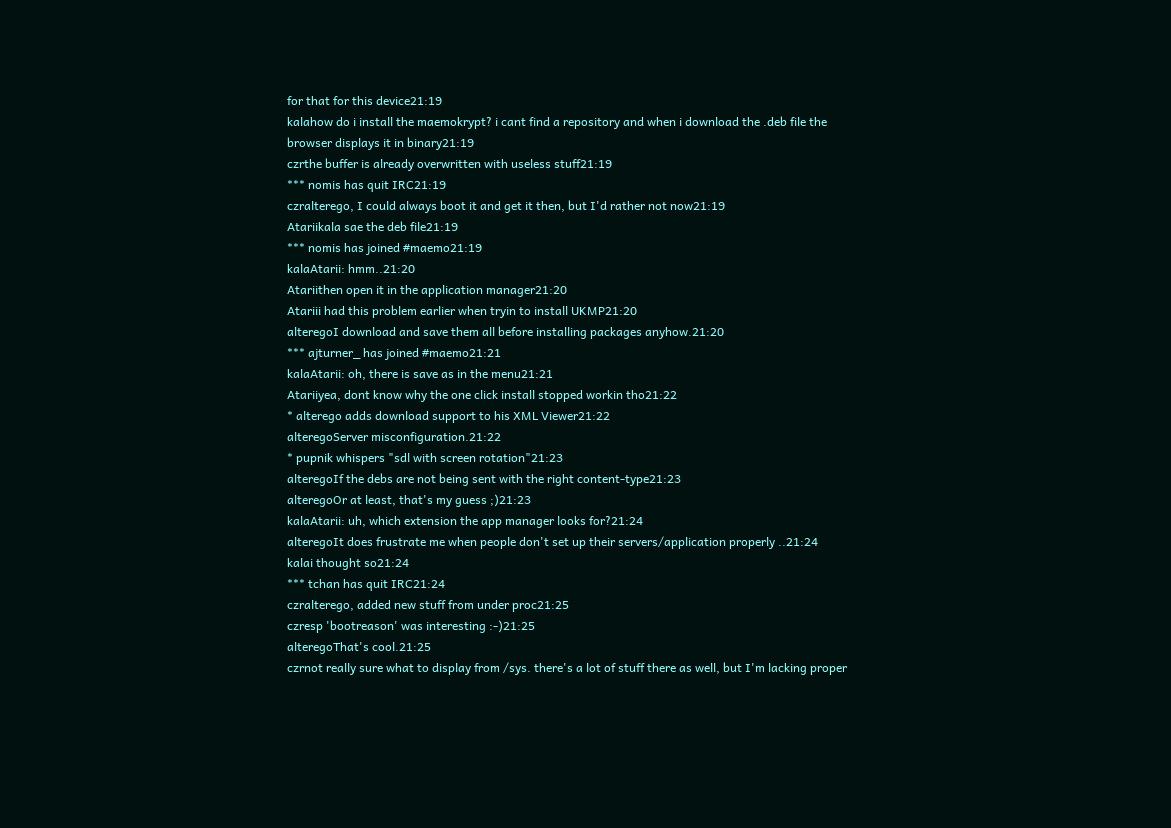for that for this device21:19
kalahow do i install the maemokrypt? i cant find a repository and when i download the .deb file the browser displays it in binary21:19
czrthe buffer is already overwritten with useless stuff21:19
*** nomis has quit IRC21:19
czralterego, I could always boot it and get it then, but I'd rather not now21:19
Atariikala sae the deb file21:19
*** nomis has joined #maemo21:19
kalaAtarii: hmm..21:20
Atariithen open it in the application manager21:20
Atariii had this problem earlier when tryin to install UKMP21:20
alteregoI download and save them all before installing packages anyhow.21:20
*** ajturner_ has joined #maemo21:21
kalaAtarii: oh, there is save as in the menu21:21
Atariiyea, dont know why the one click install stopped workin tho21:22
* alterego adds download support to his XML Viewer21:22
alteregoServer misconfiguration.21:22
* pupnik whispers "sdl with screen rotation"21:23
alteregoIf the debs are not being sent with the right content-type21:23
alteregoOr at least, that's my guess ;)21:23
kalaAtarii: uh, which extension the app manager looks for?21:24
alteregoIt does frustrate me when people don't set up their servers/application properly ..21:24
kalai thought so21:24
*** tchan has quit IRC21:24
czralterego, added new stuff from under proc21:25
czresp 'bootreason' was interesting :-)21:25
alteregoThat's cool.21:25
czrnot really sure what to display from /sys. there's a lot of stuff there as well, but I'm lacking proper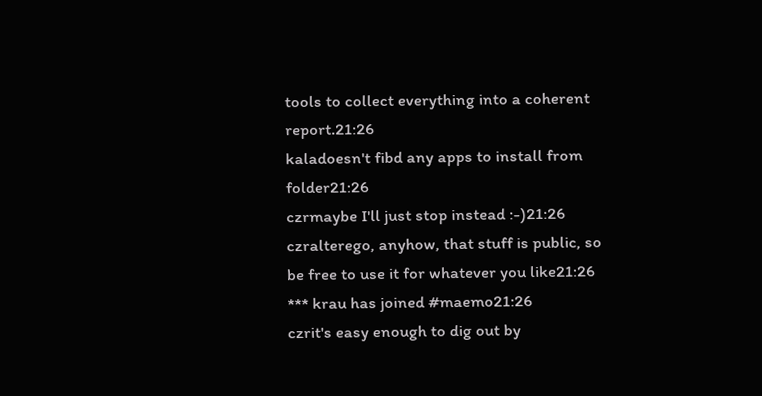tools to collect everything into a coherent report.21:26
kaladoesn't fibd any apps to install from folder21:26
czrmaybe I'll just stop instead :-)21:26
czralterego, anyhow, that stuff is public, so be free to use it for whatever you like21:26
*** krau has joined #maemo21:26
czrit's easy enough to dig out by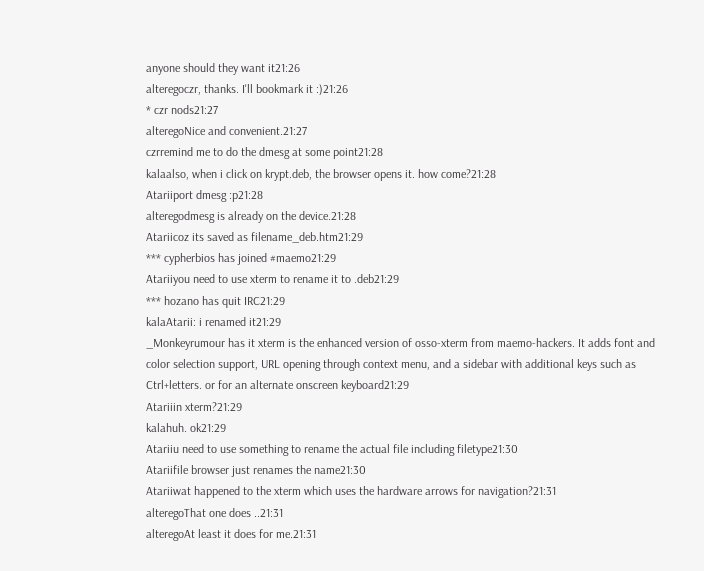anyone should they want it21:26
alteregoczr, thanks. I'll bookmark it :)21:26
* czr nods21:27
alteregoNice and convenient.21:27
czrremind me to do the dmesg at some point21:28
kalaalso, when i click on krypt.deb, the browser opens it. how come?21:28
Atariiport dmesg :p21:28
alteregodmesg is already on the device.21:28
Atariicoz its saved as filename_deb.htm21:29
*** cypherbios has joined #maemo21:29
Atariiyou need to use xterm to rename it to .deb21:29
*** hozano has quit IRC21:29
kalaAtarii: i renamed it21:29
_Monkeyrumour has it xterm is the enhanced version of osso-xterm from maemo-hackers. It adds font and color selection support, URL opening through context menu, and a sidebar with additional keys such as Ctrl+letters. or for an alternate onscreen keyboard21:29
Atariiin xterm?21:29
kalahuh. ok21:29
Atariiu need to use something to rename the actual file including filetype21:30
Atariifile browser just renames the name21:30
Atariiwat happened to the xterm which uses the hardware arrows for navigation?21:31
alteregoThat one does ..21:31
alteregoAt least it does for me.21:31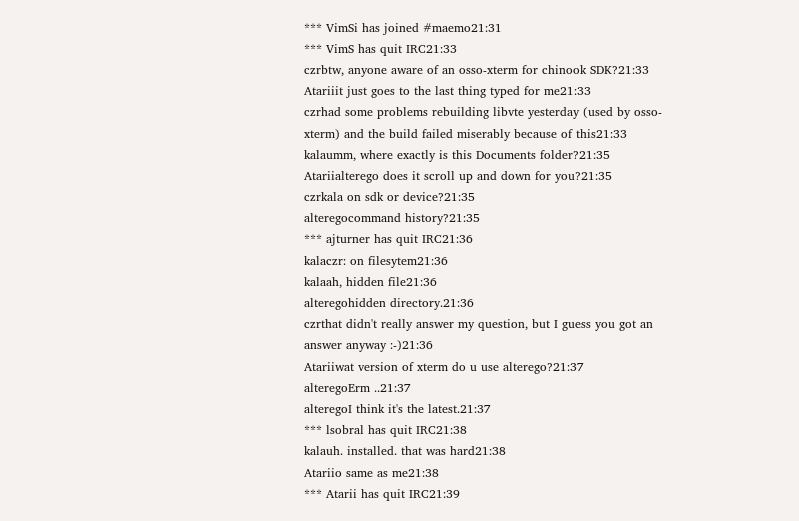*** VimSi has joined #maemo21:31
*** VimS has quit IRC21:33
czrbtw, anyone aware of an osso-xterm for chinook SDK?21:33
Atariiit just goes to the last thing typed for me21:33
czrhad some problems rebuilding libvte yesterday (used by osso-xterm) and the build failed miserably because of this21:33
kalaumm, where exactly is this Documents folder?21:35
Atariialterego does it scroll up and down for you?21:35
czrkala on sdk or device?21:35
alteregocommand history?21:35
*** ajturner has quit IRC21:36
kalaczr: on filesytem21:36
kalaah, hidden file21:36
alteregohidden directory.21:36
czrthat didn't really answer my question, but I guess you got an answer anyway :-)21:36
Atariiwat version of xterm do u use alterego?21:37
alteregoErm ..21:37
alteregoI think it's the latest.21:37
*** lsobral has quit IRC21:38
kalauh. installed. that was hard21:38
Atariio same as me21:38
*** Atarii has quit IRC21:39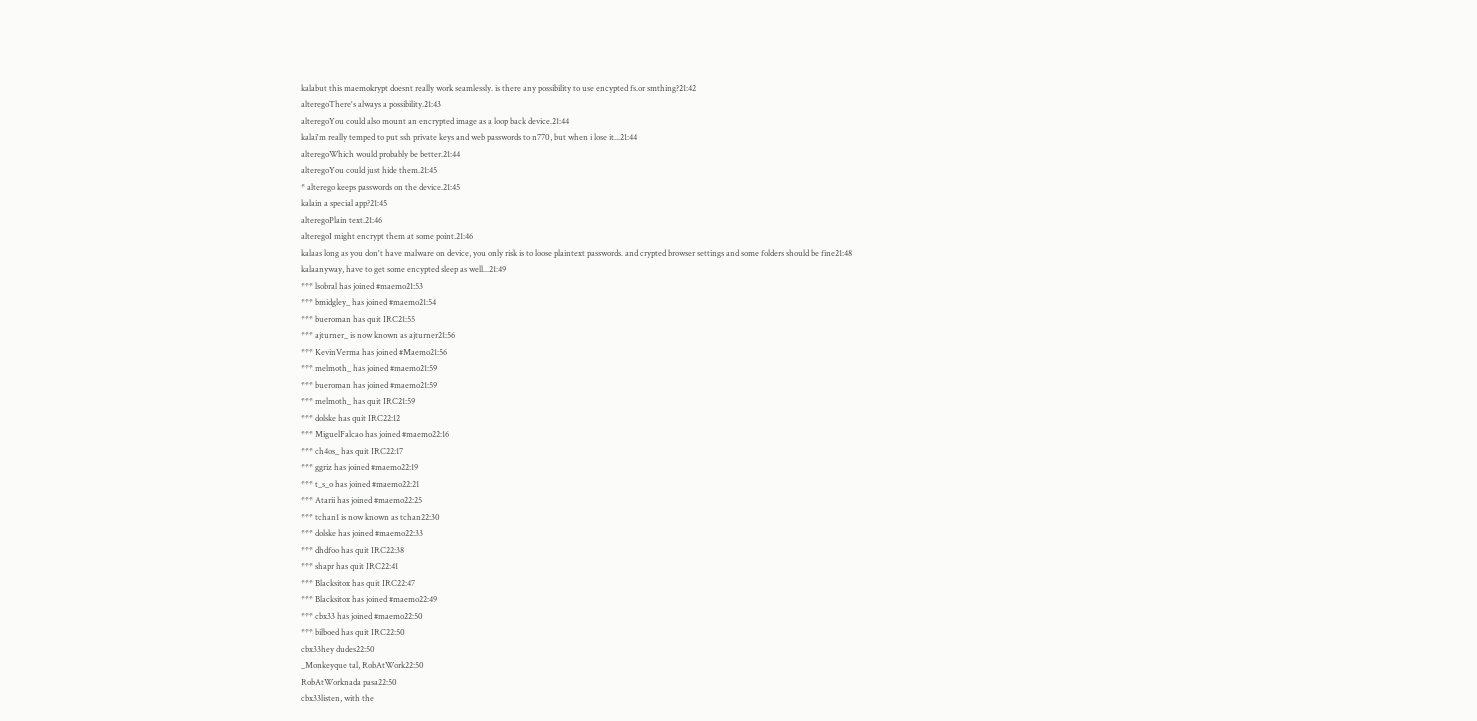kalabut this maemokrypt doesnt really work seamlessly. is there any possibility to use encypted fs.or smthing?21:42
alteregoThere's always a possibility.21:43
alteregoYou could also mount an encrypted image as a loop back device.21:44
kalai'm really temped to put ssh private keys and web passwords to n770, but when i lose it...21:44
alteregoWhich would probably be better.21:44
alteregoYou could just hide them.21:45
* alterego keeps passwords on the device.21:45
kalain a special app?21:45
alteregoPlain text.21:46
alteregoI might encrypt them at some point.21:46
kalaas long as you don't have malware on device, you only risk is to loose plaintext passwords. and crypted browser settings and some folders should be fine21:48
kalaanyway, have to get some encypted sleep as well...21:49
*** lsobral has joined #maemo21:53
*** bmidgley_ has joined #maemo21:54
*** bueroman has quit IRC21:55
*** ajturner_ is now known as ajturner21:56
*** KevinVerma has joined #Maemo21:56
*** melmoth_ has joined #maemo21:59
*** bueroman has joined #maemo21:59
*** melmoth_ has quit IRC21:59
*** dolske has quit IRC22:12
*** MiguelFalcao has joined #maemo22:16
*** ch4os_ has quit IRC22:17
*** ggriz has joined #maemo22:19
*** t_s_o has joined #maemo22:21
*** Atarii has joined #maemo22:25
*** tchan1 is now known as tchan22:30
*** dolske has joined #maemo22:33
*** dhdfoo has quit IRC22:38
*** shapr has quit IRC22:41
*** Blacksitox has quit IRC22:47
*** Blacksitox has joined #maemo22:49
*** cbx33 has joined #maemo22:50
*** bilboed has quit IRC22:50
cbx33hey dudes22:50
_Monkeyque tal, RobAtWork22:50
RobAtWorknada pasa22:50
cbx33listen, with the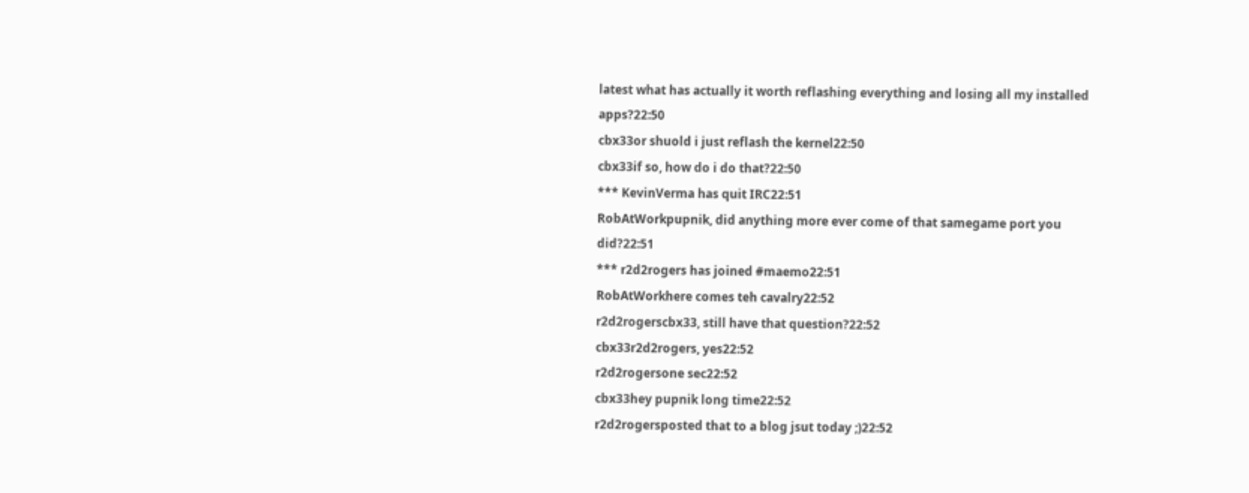latest what has actually it worth reflashing everything and losing all my installed apps?22:50
cbx33or shuold i just reflash the kernel22:50
cbx33if so, how do i do that?22:50
*** KevinVerma has quit IRC22:51
RobAtWorkpupnik, did anything more ever come of that samegame port you did?22:51
*** r2d2rogers has joined #maemo22:51
RobAtWorkhere comes teh cavalry22:52
r2d2rogerscbx33, still have that question?22:52
cbx33r2d2rogers, yes22:52
r2d2rogersone sec22:52
cbx33hey pupnik long time22:52
r2d2rogersposted that to a blog jsut today ;)22:52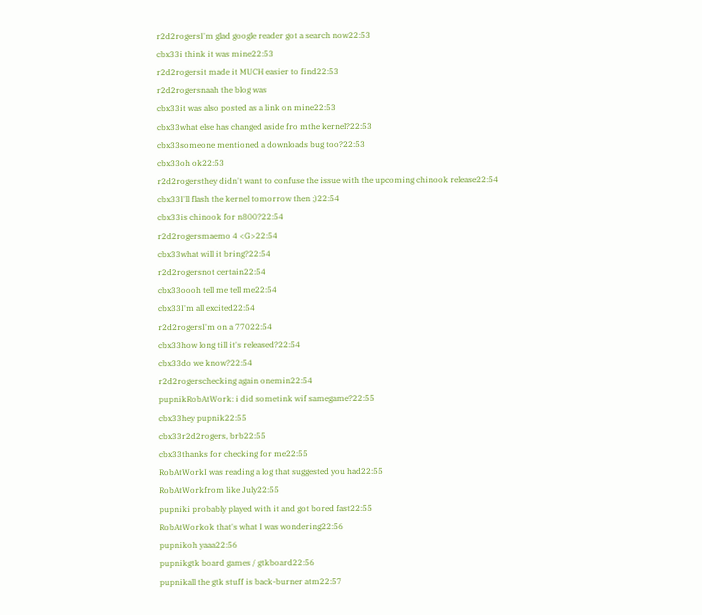r2d2rogersI'm glad google reader got a search now22:53
cbx33i think it was mine22:53
r2d2rogersit made it MUCH easier to find22:53
r2d2rogersnaah the blog was
cbx33it was also posted as a link on mine22:53
cbx33what else has changed aside fro mthe kernel?22:53
cbx33someone mentioned a downloads bug too?22:53
cbx33oh ok22:53
r2d2rogersthey didn't want to confuse the issue with the upcoming chinook release22:54
cbx33I'll flash the kernel tomorrow then ;)22:54
cbx33is chinook for n800?22:54
r2d2rogersmaemo 4 <G>22:54
cbx33what will it bring?22:54
r2d2rogersnot certain22:54
cbx33oooh tell me tell me22:54
cbx33I'm all excited22:54
r2d2rogersI'm on a 77022:54
cbx33how long till it's released?22:54
cbx33do we know?22:54
r2d2rogerschecking again onemin22:54
pupnikRobAtWork: i did sometink wif samegame?22:55
cbx33hey pupnik22:55
cbx33r2d2rogers, brb22:55
cbx33thanks for checking for me22:55
RobAtWorkI was reading a log that suggested you had22:55
RobAtWorkfrom like July22:55
pupniki probably played with it and got bored fast22:55
RobAtWorkok that's what I was wondering22:56
pupnikoh yaaa22:56
pupnikgtk board games / gtkboard22:56
pupnikall the gtk stuff is back-burner atm22:57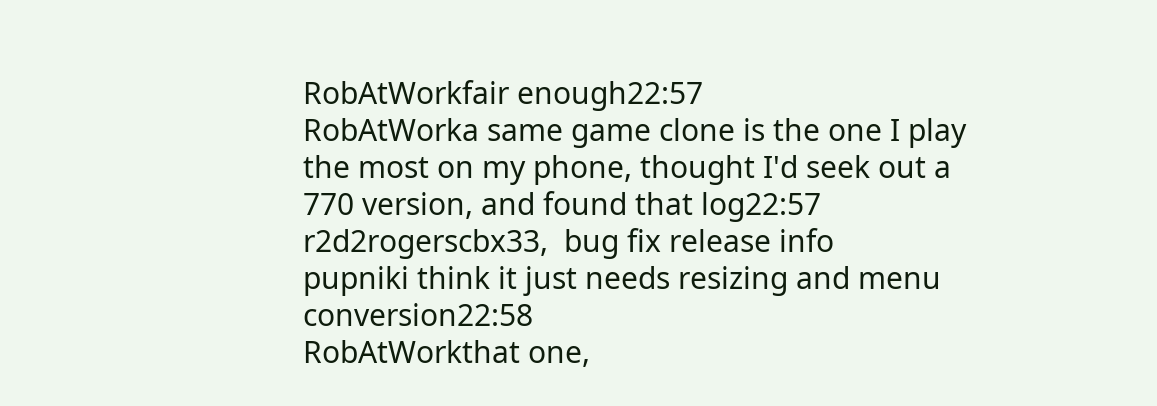RobAtWorkfair enough22:57
RobAtWorka same game clone is the one I play the most on my phone, thought I'd seek out a 770 version, and found that log22:57
r2d2rogerscbx33,  bug fix release info
pupniki think it just needs resizing and menu conversion22:58
RobAtWorkthat one,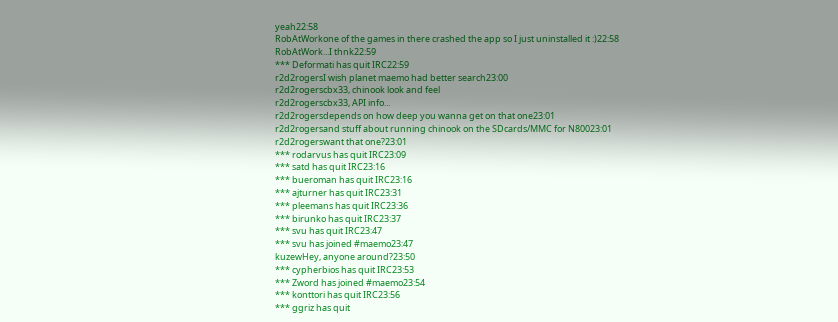yeah22:58
RobAtWorkone of the games in there crashed the app so I just uninstalled it :)22:58
RobAtWork...I thnk22:59
*** Deformati has quit IRC22:59
r2d2rogersI wish planet maemo had better search23:00
r2d2rogerscbx33, chinook look and feel
r2d2rogerscbx33, API info...
r2d2rogersdepends on how deep you wanna get on that one23:01
r2d2rogersand stuff about running chinook on the SDcards/MMC for N80023:01
r2d2rogerswant that one?23:01
*** rodarvus has quit IRC23:09
*** satd has quit IRC23:16
*** bueroman has quit IRC23:16
*** ajturner has quit IRC23:31
*** pleemans has quit IRC23:36
*** birunko has quit IRC23:37
*** svu has quit IRC23:47
*** svu has joined #maemo23:47
kuzewHey, anyone around?23:50
*** cypherbios has quit IRC23:53
*** Zword has joined #maemo23:54
*** konttori has quit IRC23:56
*** ggriz has quit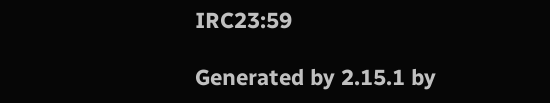IRC23:59

Generated by 2.15.1 by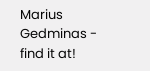Marius Gedminas - find it at!